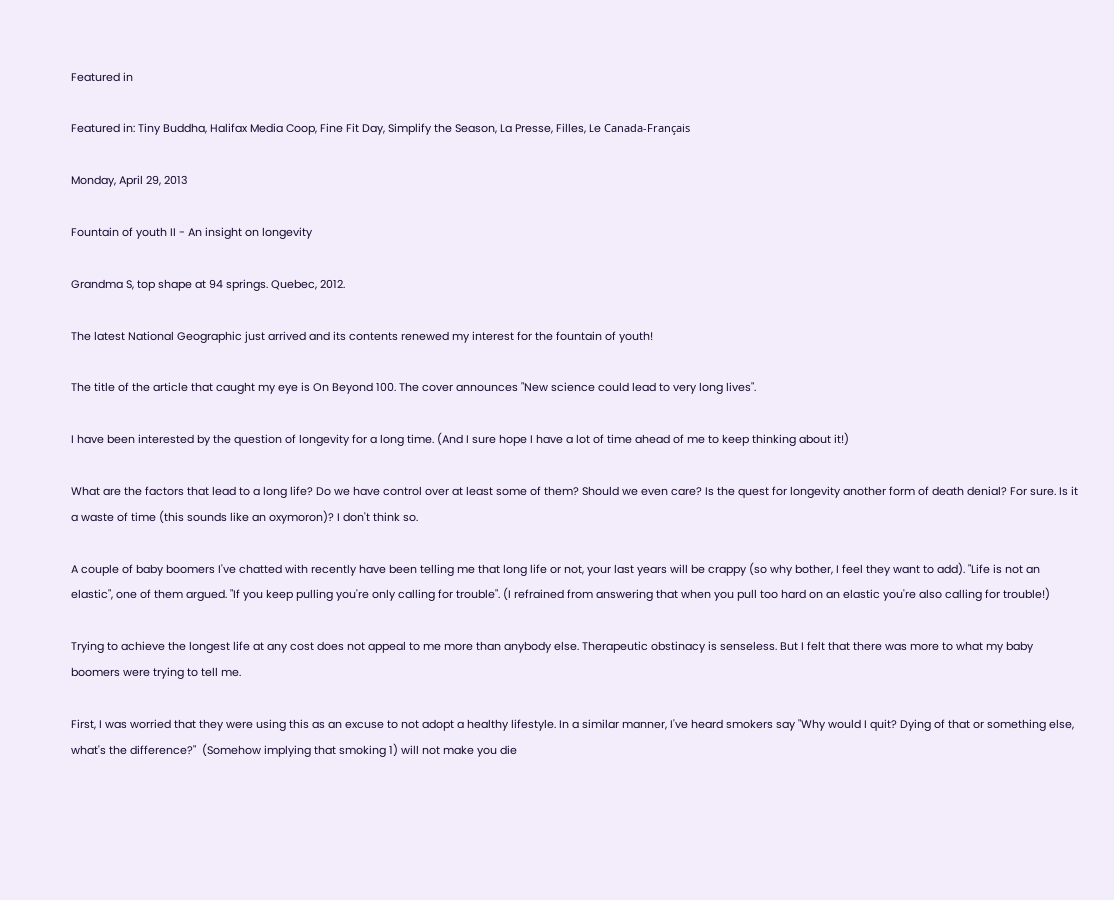Featured in

Featured in: Tiny Buddha, Halifax Media Coop, Fine Fit Day, Simplify the Season, La Presse, Filles, Le Canada-Français

Monday, April 29, 2013

Fountain of youth II - An insight on longevity

Grandma S, top shape at 94 springs. Quebec, 2012.

The latest National Geographic just arrived and its contents renewed my interest for the fountain of youth!

The title of the article that caught my eye is On Beyond 100. The cover announces "New science could lead to very long lives".

I have been interested by the question of longevity for a long time. (And I sure hope I have a lot of time ahead of me to keep thinking about it!)

What are the factors that lead to a long life? Do we have control over at least some of them? Should we even care? Is the quest for longevity another form of death denial? For sure. Is it a waste of time (this sounds like an oxymoron)? I don't think so.

A couple of baby boomers I've chatted with recently have been telling me that long life or not, your last years will be crappy (so why bother, I feel they want to add). "Life is not an elastic", one of them argued. "If you keep pulling you're only calling for trouble". (I refrained from answering that when you pull too hard on an elastic you're also calling for trouble!)

Trying to achieve the longest life at any cost does not appeal to me more than anybody else. Therapeutic obstinacy is senseless. But I felt that there was more to what my baby boomers were trying to tell me.

First, I was worried that they were using this as an excuse to not adopt a healthy lifestyle. In a similar manner, I've heard smokers say "Why would I quit? Dying of that or something else, what's the difference?"  (Somehow implying that smoking 1) will not make you die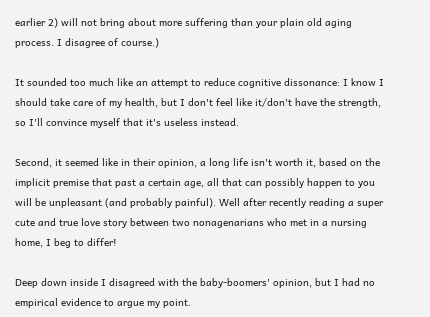earlier 2) will not bring about more suffering than your plain old aging process. I disagree of course.)

It sounded too much like an attempt to reduce cognitive dissonance: I know I should take care of my health, but I don't feel like it/don't have the strength, so I'll convince myself that it's useless instead.

Second, it seemed like in their opinion, a long life isn't worth it, based on the implicit premise that past a certain age, all that can possibly happen to you will be unpleasant (and probably painful). Well after recently reading a super cute and true love story between two nonagenarians who met in a nursing home, I beg to differ!

Deep down inside I disagreed with the baby-boomers' opinion, but I had no empirical evidence to argue my point.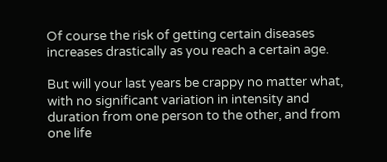Of course the risk of getting certain diseases increases drastically as you reach a certain age.

But will your last years be crappy no matter what, with no significant variation in intensity and duration from one person to the other, and from one life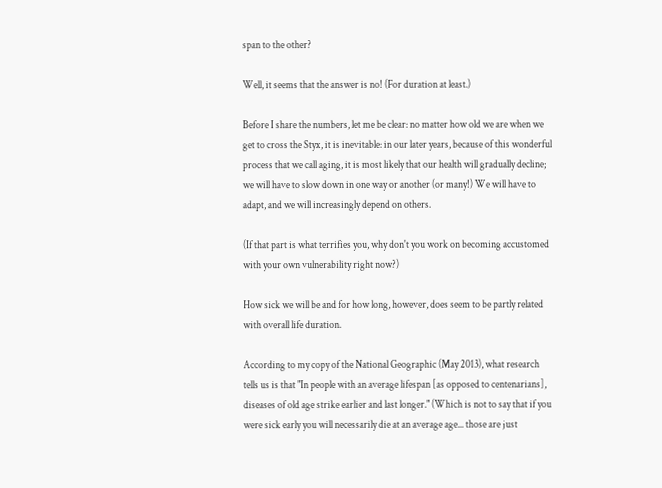span to the other?

Well, it seems that the answer is no! (For duration at least.)

Before I share the numbers, let me be clear: no matter how old we are when we get to cross the Styx, it is inevitable: in our later years, because of this wonderful process that we call aging, it is most likely that our health will gradually decline; we will have to slow down in one way or another (or many!) We will have to adapt, and we will increasingly depend on others.

(If that part is what terrifies you, why don't you work on becoming accustomed with your own vulnerability right now?)

How sick we will be and for how long, however, does seem to be partly related with overall life duration.

According to my copy of the National Geographic (May 2013), what research tells us is that "In people with an average lifespan [as opposed to centenarians], diseases of old age strike earlier and last longer." (Which is not to say that if you were sick early you will necessarily die at an average age... those are just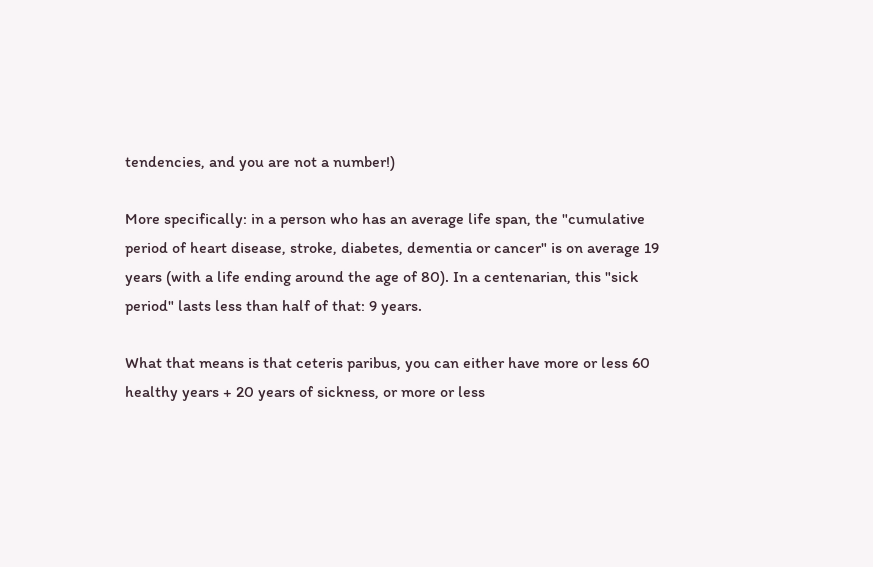tendencies, and you are not a number!)

More specifically: in a person who has an average life span, the "cumulative period of heart disease, stroke, diabetes, dementia or cancer" is on average 19 years (with a life ending around the age of 80). In a centenarian, this "sick period" lasts less than half of that: 9 years.

What that means is that ceteris paribus, you can either have more or less 60 healthy years + 20 years of sickness, or more or less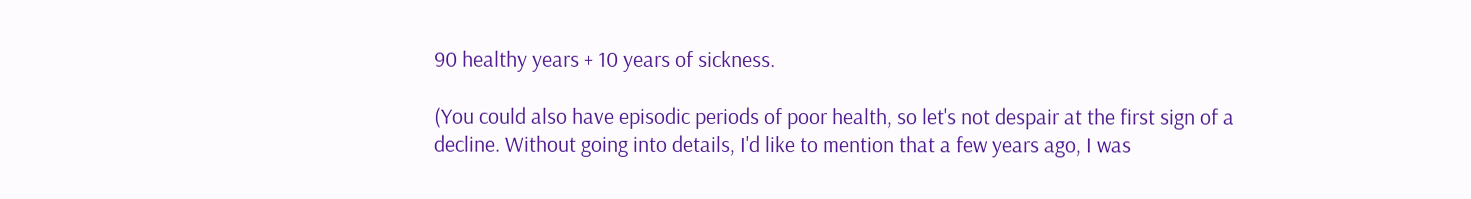90 healthy years + 10 years of sickness.

(You could also have episodic periods of poor health, so let's not despair at the first sign of a decline. Without going into details, I'd like to mention that a few years ago, I was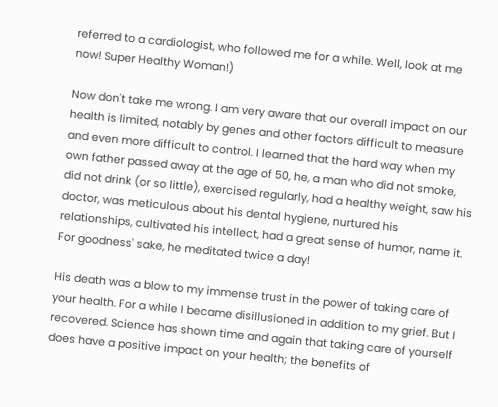referred to a cardiologist, who followed me for a while. Well, look at me now! Super Healthy Woman!)

Now don't take me wrong. I am very aware that our overall impact on our health is limited, notably by genes and other factors difficult to measure and even more difficult to control. I learned that the hard way when my own father passed away at the age of 50, he, a man who did not smoke, did not drink (or so little), exercised regularly, had a healthy weight, saw his doctor, was meticulous about his dental hygiene, nurtured his relationships, cultivated his intellect, had a great sense of humor, name it. For goodness' sake, he meditated twice a day!

His death was a blow to my immense trust in the power of taking care of your health. For a while I became disillusioned in addition to my grief. But I recovered. Science has shown time and again that taking care of yourself does have a positive impact on your health; the benefits of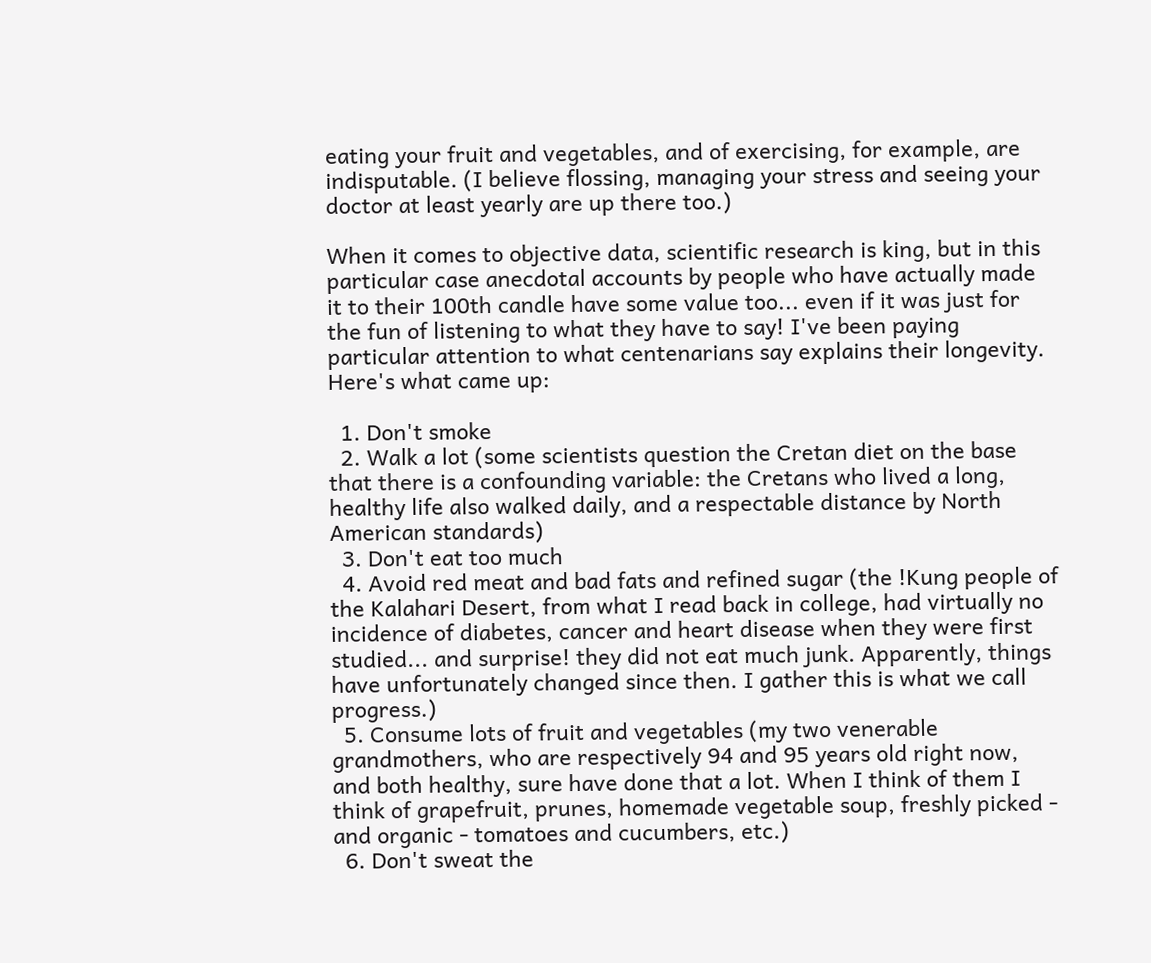eating your fruit and vegetables, and of exercising, for example, are indisputable. (I believe flossing, managing your stress and seeing your doctor at least yearly are up there too.)

When it comes to objective data, scientific research is king, but in this particular case anecdotal accounts by people who have actually made it to their 100th candle have some value too... even if it was just for the fun of listening to what they have to say! I've been paying particular attention to what centenarians say explains their longevity. Here's what came up:

  1. Don't smoke
  2. Walk a lot (some scientists question the Cretan diet on the base that there is a confounding variable: the Cretans who lived a long, healthy life also walked daily, and a respectable distance by North American standards)
  3. Don't eat too much
  4. Avoid red meat and bad fats and refined sugar (the !Kung people of the Kalahari Desert, from what I read back in college, had virtually no incidence of diabetes, cancer and heart disease when they were first studied... and surprise! they did not eat much junk. Apparently, things have unfortunately changed since then. I gather this is what we call progress.)
  5. Consume lots of fruit and vegetables (my two venerable grandmothers, who are respectively 94 and 95 years old right now, and both healthy, sure have done that a lot. When I think of them I think of grapefruit, prunes, homemade vegetable soup, freshly picked - and organic - tomatoes and cucumbers, etc.)
  6. Don't sweat the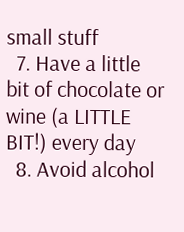small stuff
  7. Have a little bit of chocolate or wine (a LITTLE BIT!) every day
  8. Avoid alcohol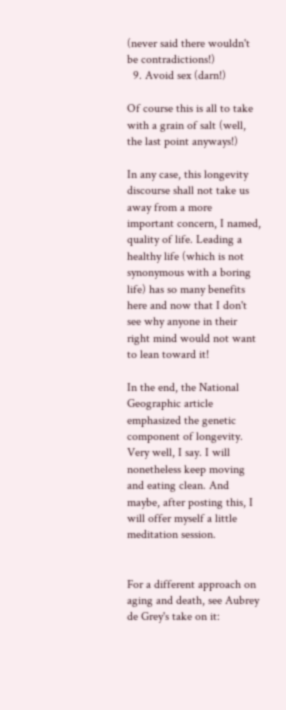(never said there wouldn't be contradictions!)
  9. Avoid sex (darn!)

Of course this is all to take with a grain of salt (well, the last point anyways!)

In any case, this longevity discourse shall not take us away from a more important concern, I named, quality of life. Leading a healthy life (which is not synonymous with a boring life) has so many benefits here and now that I don't see why anyone in their right mind would not want to lean toward it!

In the end, the National Geographic article emphasized the genetic component of longevity. Very well, I say. I will nonetheless keep moving and eating clean. And maybe, after posting this, I will offer myself a little meditation session.


For a different approach on aging and death, see Aubrey de Grey's take on it: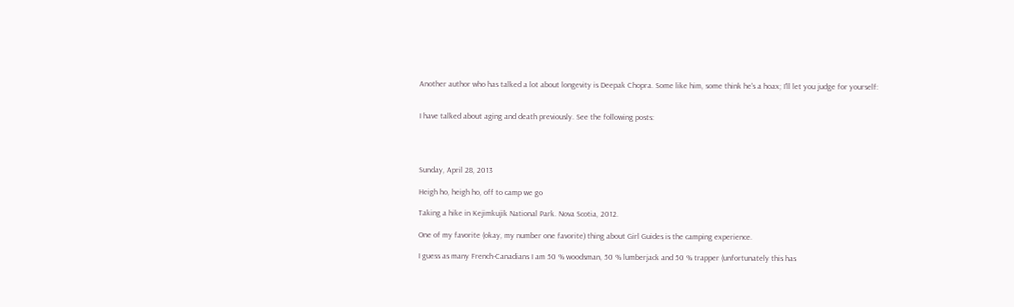Another author who has talked a lot about longevity is Deepak Chopra. Some like him, some think he's a hoax; I'll let you judge for yourself:


I have talked about aging and death previously. See the following posts:




Sunday, April 28, 2013

Heigh ho, heigh ho, off to camp we go

Taking a hike in Kejimkujik National Park. Nova Scotia, 2012.

One of my favorite (okay, my number one favorite) thing about Girl Guides is the camping experience.

I guess as many French-Canadians I am 50 % woodsman, 50 % lumberjack and 50 % trapper (unfortunately this has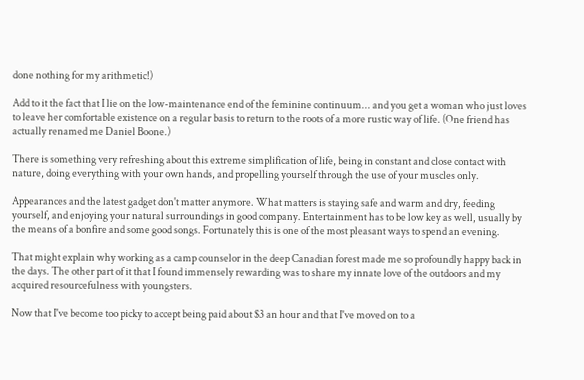done nothing for my arithmetic!)

Add to it the fact that I lie on the low-maintenance end of the feminine continuum... and you get a woman who just loves to leave her comfortable existence on a regular basis to return to the roots of a more rustic way of life. (One friend has actually renamed me Daniel Boone.)

There is something very refreshing about this extreme simplification of life, being in constant and close contact with nature, doing everything with your own hands, and propelling yourself through the use of your muscles only.

Appearances and the latest gadget don't matter anymore. What matters is staying safe and warm and dry, feeding yourself, and enjoying your natural surroundings in good company. Entertainment has to be low key as well, usually by the means of a bonfire and some good songs. Fortunately this is one of the most pleasant ways to spend an evening.

That might explain why working as a camp counselor in the deep Canadian forest made me so profoundly happy back in the days. The other part of it that I found immensely rewarding was to share my innate love of the outdoors and my acquired resourcefulness with youngsters.

Now that I've become too picky to accept being paid about $3 an hour and that I've moved on to a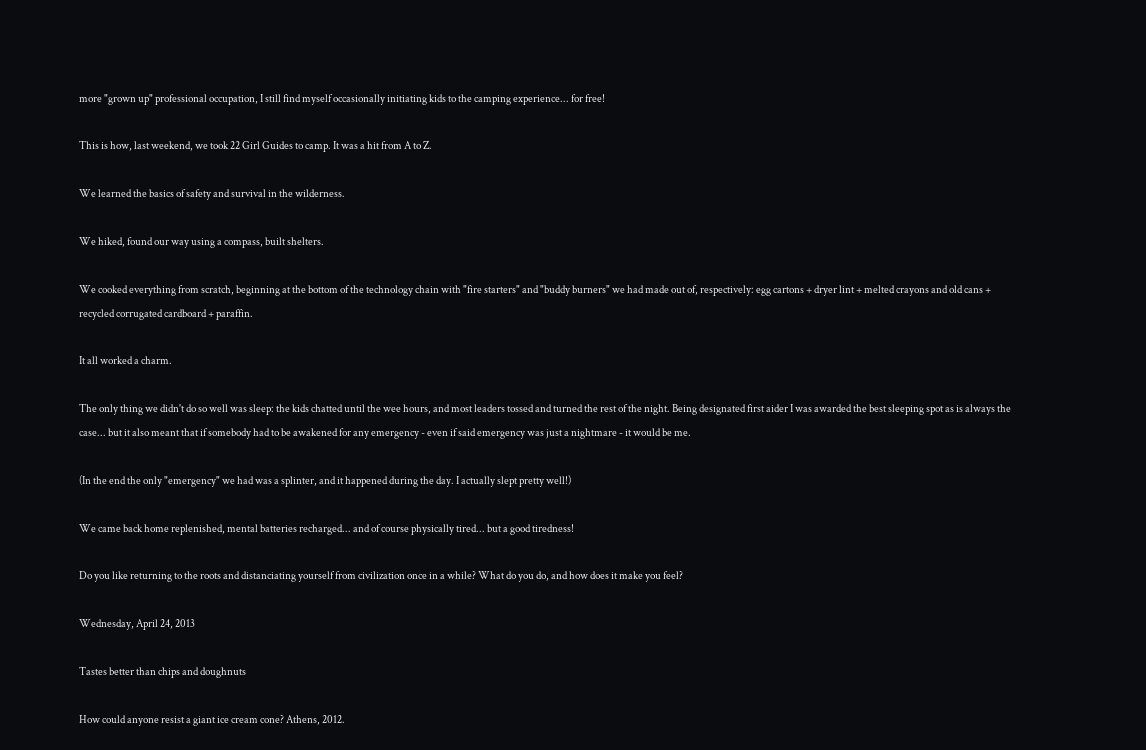more "grown up" professional occupation, I still find myself occasionally initiating kids to the camping experience... for free!

This is how, last weekend, we took 22 Girl Guides to camp. It was a hit from A to Z.

We learned the basics of safety and survival in the wilderness.

We hiked, found our way using a compass, built shelters.

We cooked everything from scratch, beginning at the bottom of the technology chain with "fire starters" and "buddy burners" we had made out of, respectively: egg cartons + dryer lint + melted crayons and old cans + recycled corrugated cardboard + paraffin.

It all worked a charm.

The only thing we didn't do so well was sleep: the kids chatted until the wee hours, and most leaders tossed and turned the rest of the night. Being designated first aider I was awarded the best sleeping spot as is always the case... but it also meant that if somebody had to be awakened for any emergency - even if said emergency was just a nightmare - it would be me.

(In the end the only "emergency" we had was a splinter, and it happened during the day. I actually slept pretty well!)

We came back home replenished, mental batteries recharged... and of course physically tired... but a good tiredness!

Do you like returning to the roots and distanciating yourself from civilization once in a while? What do you do, and how does it make you feel?

Wednesday, April 24, 2013

Tastes better than chips and doughnuts

How could anyone resist a giant ice cream cone? Athens, 2012.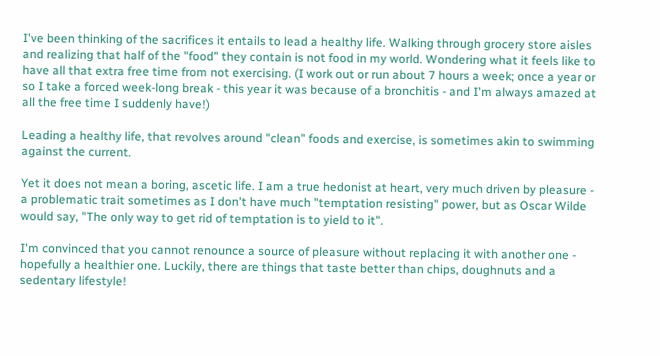I've been thinking of the sacrifices it entails to lead a healthy life. Walking through grocery store aisles and realizing that half of the "food" they contain is not food in my world. Wondering what it feels like to have all that extra free time from not exercising. (I work out or run about 7 hours a week; once a year or so I take a forced week-long break - this year it was because of a bronchitis - and I'm always amazed at all the free time I suddenly have!)

Leading a healthy life, that revolves around "clean" foods and exercise, is sometimes akin to swimming against the current.

Yet it does not mean a boring, ascetic life. I am a true hedonist at heart, very much driven by pleasure - a problematic trait sometimes as I don't have much "temptation resisting" power, but as Oscar Wilde would say, "The only way to get rid of temptation is to yield to it".

I'm convinced that you cannot renounce a source of pleasure without replacing it with another one - hopefully a healthier one. Luckily, there are things that taste better than chips, doughnuts and a sedentary lifestyle!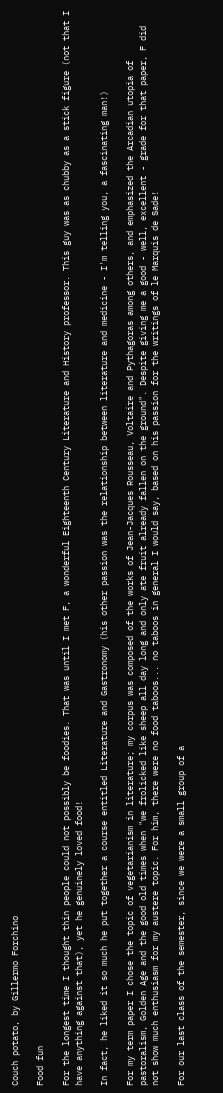Couch potato, by Gillermo Forchino

Food fun

For the longest time I thought thin people could not possibly be foodies. That was until I met F, a wonderful Eighteenth Century Literature and History professor. This guy was as chubby as a stick figure (not that I have anything against that), yet he genuinely loved food!

In fact, he liked it so much he put together a course entitled Literature and Gastronomy (his other passion was the relationship between literature and medicine - I'm telling you, a fascinating man!)

For my term paper I chose the topic of vegetarianism in literature; my corpus was composed of the works of Jean-Jacques Rousseau, Voltaire and Pythagoras among others, and emphasized the Arcadian utopia of pastoralism, Golden Age and the good old times when "we frolicked like sheep all day long and only ate fruit already fallen on the ground". Despite giving me a good - well, excellent - grade for that paper, F did not show much enthusiasm for my austere topic. For him, there were no food taboos... no taboos in general I would say, based on his passion for the writings of le Marquis de Sade!

For our last class of the semester, since we were a small group of a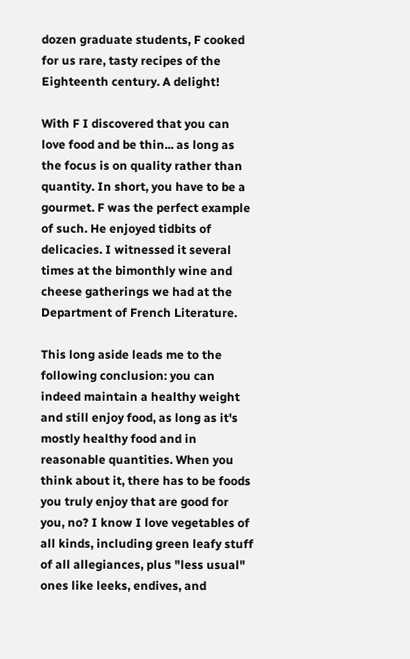dozen graduate students, F cooked for us rare, tasty recipes of the Eighteenth century. A delight!

With F I discovered that you can love food and be thin... as long as the focus is on quality rather than quantity. In short, you have to be a gourmet. F was the perfect example of such. He enjoyed tidbits of delicacies. I witnessed it several times at the bimonthly wine and cheese gatherings we had at the Department of French Literature.

This long aside leads me to the following conclusion: you can indeed maintain a healthy weight and still enjoy food, as long as it's mostly healthy food and in reasonable quantities. When you think about it, there has to be foods you truly enjoy that are good for you, no? I know I love vegetables of all kinds, including green leafy stuff of all allegiances, plus "less usual" ones like leeks, endives, and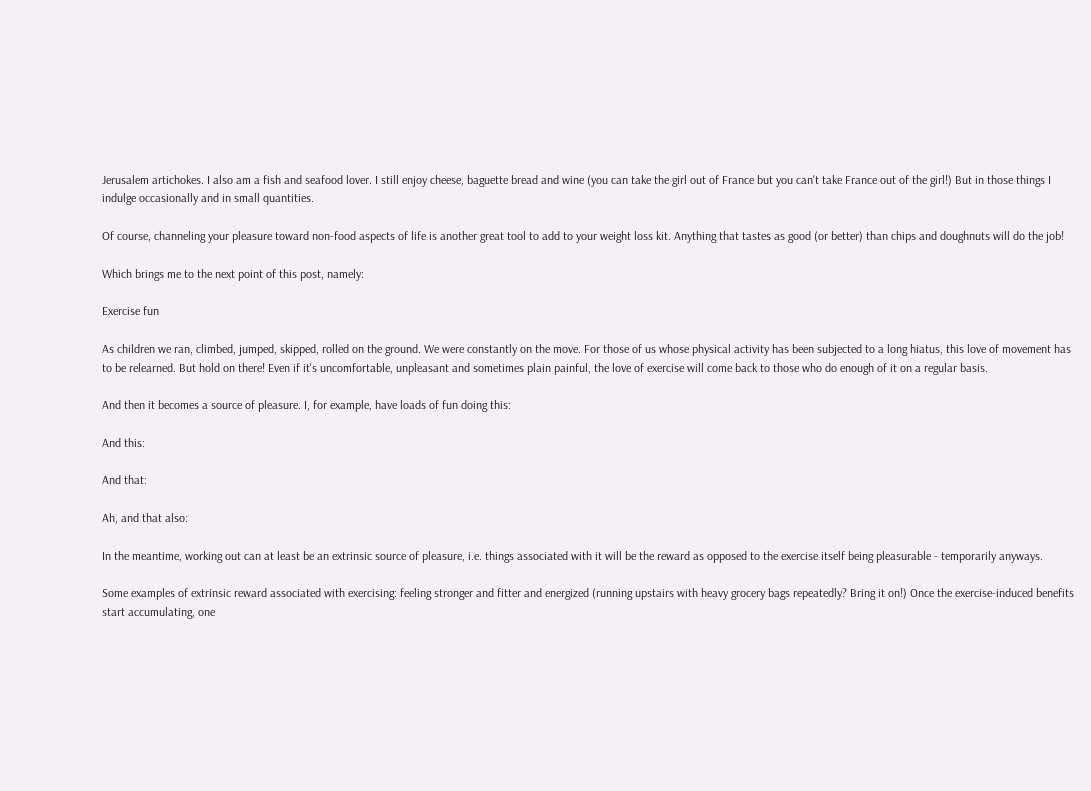Jerusalem artichokes. I also am a fish and seafood lover. I still enjoy cheese, baguette bread and wine (you can take the girl out of France but you can't take France out of the girl!) But in those things I indulge occasionally and in small quantities.

Of course, channeling your pleasure toward non-food aspects of life is another great tool to add to your weight loss kit. Anything that tastes as good (or better) than chips and doughnuts will do the job!

Which brings me to the next point of this post, namely:

Exercise fun

As children we ran, climbed, jumped, skipped, rolled on the ground. We were constantly on the move. For those of us whose physical activity has been subjected to a long hiatus, this love of movement has to be relearned. But hold on there! Even if it's uncomfortable, unpleasant and sometimes plain painful, the love of exercise will come back to those who do enough of it on a regular basis.

And then it becomes a source of pleasure. I, for example, have loads of fun doing this:

And this:

And that:

Ah, and that also:

In the meantime, working out can at least be an extrinsic source of pleasure, i.e. things associated with it will be the reward as opposed to the exercise itself being pleasurable - temporarily anyways.

Some examples of extrinsic reward associated with exercising: feeling stronger and fitter and energized (running upstairs with heavy grocery bags repeatedly? Bring it on!) Once the exercise-induced benefits start accumulating, one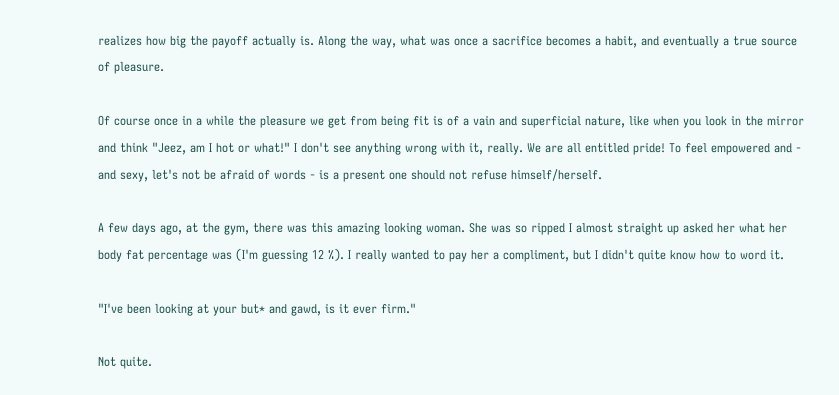realizes how big the payoff actually is. Along the way, what was once a sacrifice becomes a habit, and eventually a true source of pleasure.

Of course once in a while the pleasure we get from being fit is of a vain and superficial nature, like when you look in the mirror and think "Jeez, am I hot or what!" I don't see anything wrong with it, really. We are all entitled pride! To feel empowered and - and sexy, let's not be afraid of words - is a present one should not refuse himself/herself.

A few days ago, at the gym, there was this amazing looking woman. She was so ripped I almost straight up asked her what her body fat percentage was (I'm guessing 12 %). I really wanted to pay her a compliment, but I didn't quite know how to word it.

"I've been looking at your but* and gawd, is it ever firm."

Not quite.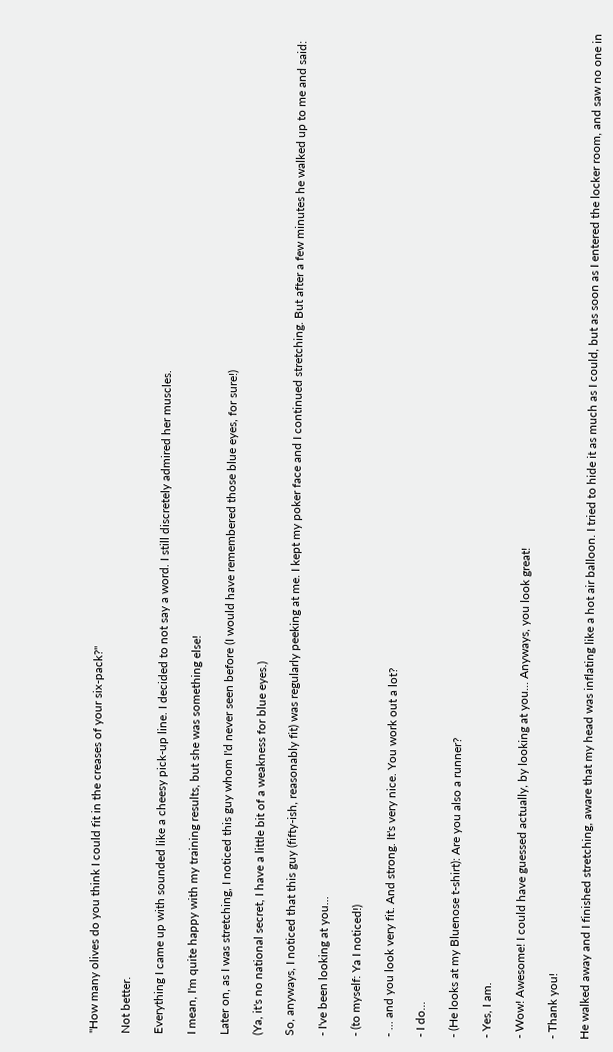"How many olives do you think I could fit in the creases of your six-pack?"

Not better.

Everything I came up with sounded like a cheesy pick-up line. I decided to not say a word. I still discretely admired her muscles.

I mean, I'm quite happy with my training results, but she was something else!

Later on, as I was stretching, I noticed this guy whom I'd never seen before (I would have remembered those blue eyes, for sure!)

(Ya, it's no national secret, I have a little bit of a weakness for blue eyes.)

So, anyways, I noticed that this guy (fifty-ish, reasonably fit) was regularly peeking at me. I kept my poker face and I continued stretching. But after a few minutes he walked up to me and said:

- I've been looking at you...

- (to myself: Ya I noticed!)

- ... and you look very fit. And strong. It's very nice. You work out a lot?

- I do...

- (He looks at my Bluenose t-shirt): Are you also a runner?

- Yes, I am.

- Wow! Awesome! I could have guessed actually, by looking at you... Anyways, you look great!

- Thank you!

He walked away and I finished stretching, aware that my head was inflating like a hot air balloon. I tried to hide it as much as I could, but as soon as I entered the locker room, and saw no one in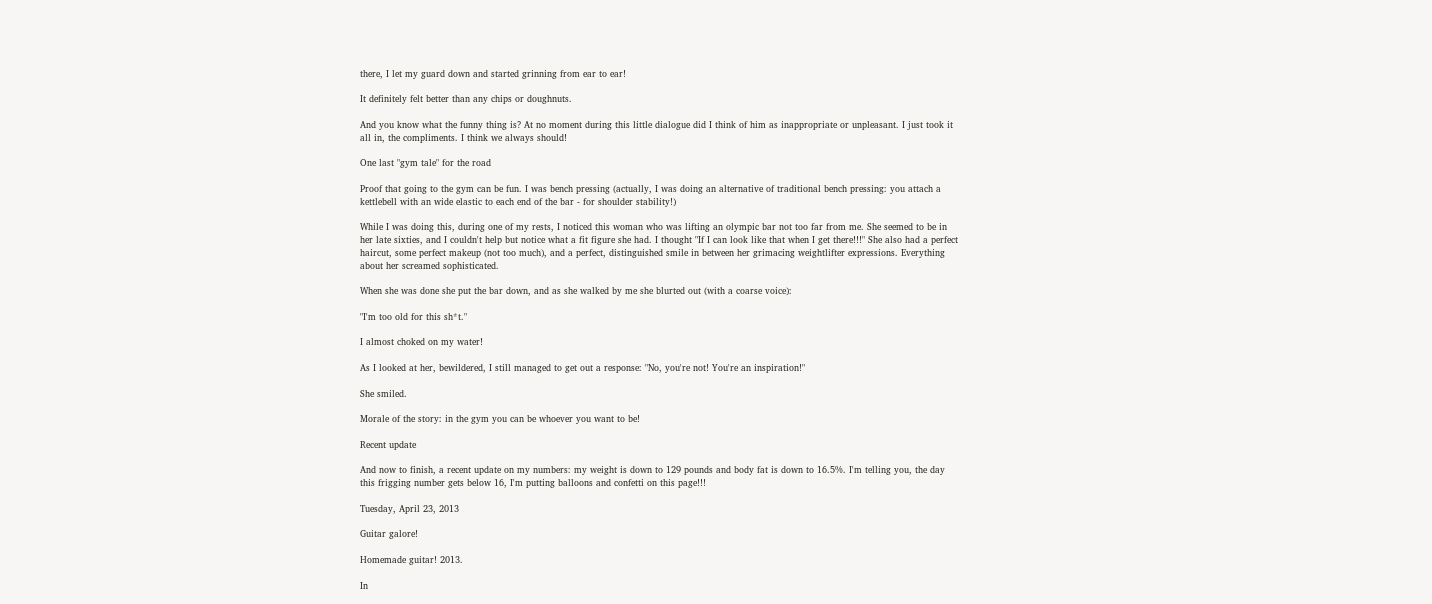there, I let my guard down and started grinning from ear to ear!

It definitely felt better than any chips or doughnuts.

And you know what the funny thing is? At no moment during this little dialogue did I think of him as inappropriate or unpleasant. I just took it all in, the compliments. I think we always should!

One last "gym tale" for the road

Proof that going to the gym can be fun. I was bench pressing (actually, I was doing an alternative of traditional bench pressing: you attach a kettlebell with an wide elastic to each end of the bar - for shoulder stability!)

While I was doing this, during one of my rests, I noticed this woman who was lifting an olympic bar not too far from me. She seemed to be in her late sixties, and I couldn't help but notice what a fit figure she had. I thought "If I can look like that when I get there!!!" She also had a perfect haircut, some perfect makeup (not too much), and a perfect, distinguished smile in between her grimacing weightlifter expressions. Everything about her screamed sophisticated.

When she was done she put the bar down, and as she walked by me she blurted out (with a coarse voice):

"I'm too old for this sh*t."

I almost choked on my water!

As I looked at her, bewildered, I still managed to get out a response: "No, you're not! You're an inspiration!"

She smiled.

Morale of the story: in the gym you can be whoever you want to be!

Recent update

And now to finish, a recent update on my numbers: my weight is down to 129 pounds and body fat is down to 16.5%. I'm telling you, the day this frigging number gets below 16, I'm putting balloons and confetti on this page!!!

Tuesday, April 23, 2013

Guitar galore!

Homemade guitar! 2013.

In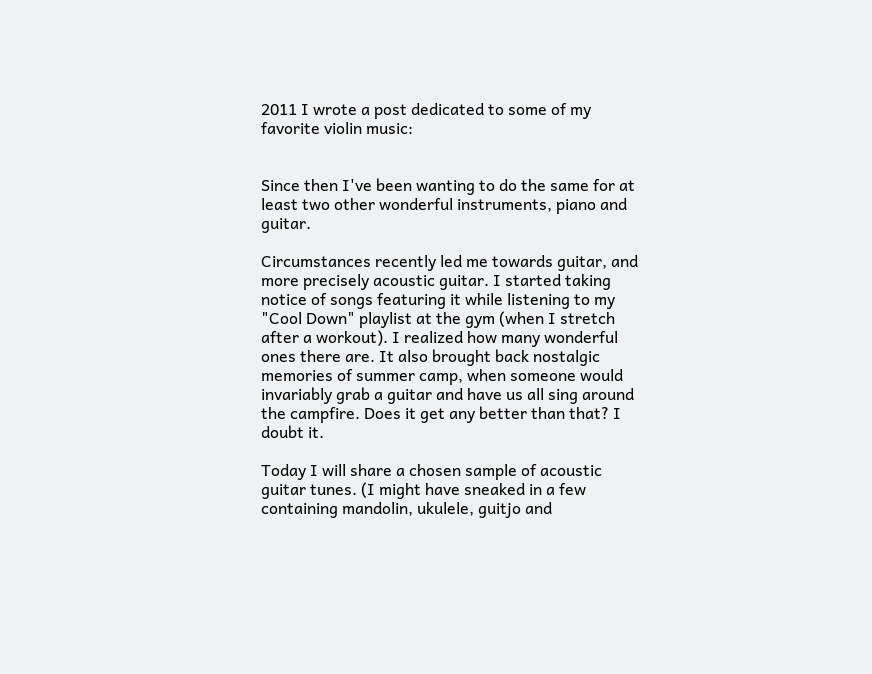2011 I wrote a post dedicated to some of my favorite violin music:


Since then I've been wanting to do the same for at least two other wonderful instruments, piano and guitar.

Circumstances recently led me towards guitar, and more precisely acoustic guitar. I started taking notice of songs featuring it while listening to my "Cool Down" playlist at the gym (when I stretch after a workout). I realized how many wonderful ones there are. It also brought back nostalgic memories of summer camp, when someone would invariably grab a guitar and have us all sing around the campfire. Does it get any better than that? I doubt it.

Today I will share a chosen sample of acoustic guitar tunes. (I might have sneaked in a few containing mandolin, ukulele, guitjo and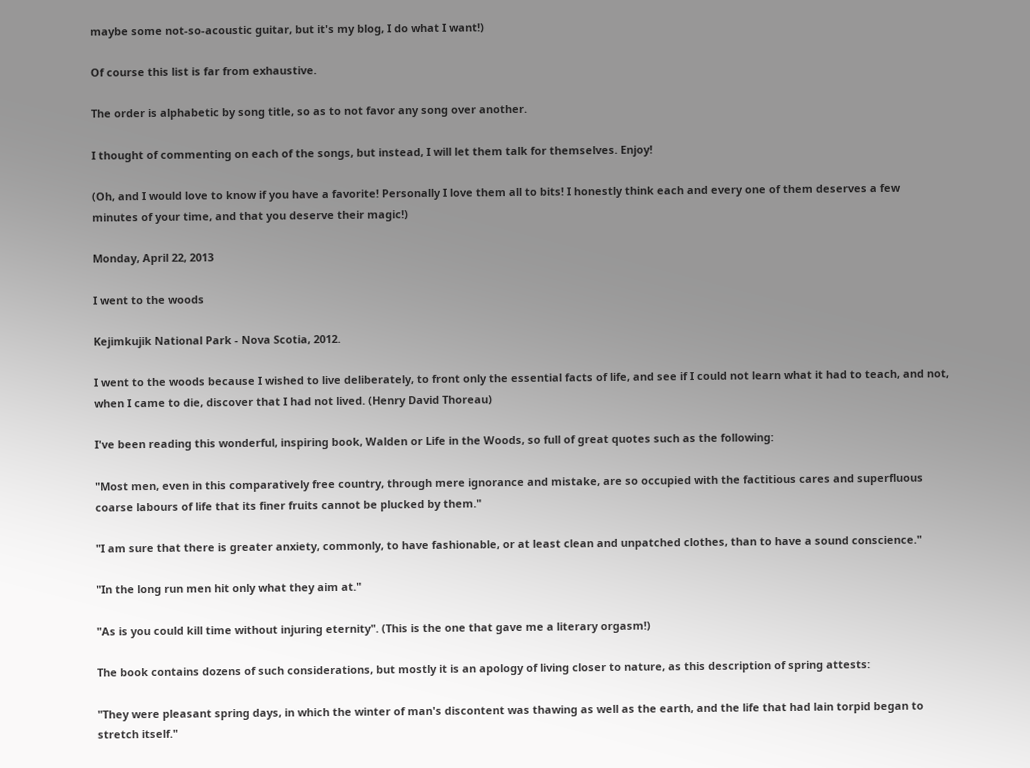maybe some not-so-acoustic guitar, but it's my blog, I do what I want!)

Of course this list is far from exhaustive.

The order is alphabetic by song title, so as to not favor any song over another.

I thought of commenting on each of the songs, but instead, I will let them talk for themselves. Enjoy!

(Oh, and I would love to know if you have a favorite! Personally I love them all to bits! I honestly think each and every one of them deserves a few minutes of your time, and that you deserve their magic!)

Monday, April 22, 2013

I went to the woods

Kejimkujik National Park - Nova Scotia, 2012.

I went to the woods because I wished to live deliberately, to front only the essential facts of life, and see if I could not learn what it had to teach, and not, when I came to die, discover that I had not lived. (Henry David Thoreau)

I've been reading this wonderful, inspiring book, Walden or Life in the Woods, so full of great quotes such as the following:

"Most men, even in this comparatively free country, through mere ignorance and mistake, are so occupied with the factitious cares and superfluous coarse labours of life that its finer fruits cannot be plucked by them."

"I am sure that there is greater anxiety, commonly, to have fashionable, or at least clean and unpatched clothes, than to have a sound conscience."

"In the long run men hit only what they aim at."

"As is you could kill time without injuring eternity". (This is the one that gave me a literary orgasm!)

The book contains dozens of such considerations, but mostly it is an apology of living closer to nature, as this description of spring attests:

"They were pleasant spring days, in which the winter of man's discontent was thawing as well as the earth, and the life that had lain torpid began to stretch itself."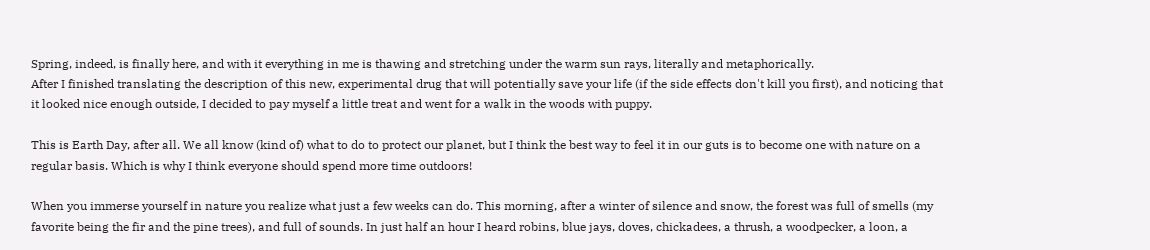Spring, indeed, is finally here, and with it everything in me is thawing and stretching under the warm sun rays, literally and metaphorically.
After I finished translating the description of this new, experimental drug that will potentially save your life (if the side effects don't kill you first), and noticing that it looked nice enough outside, I decided to pay myself a little treat and went for a walk in the woods with puppy.

This is Earth Day, after all. We all know (kind of) what to do to protect our planet, but I think the best way to feel it in our guts is to become one with nature on a regular basis. Which is why I think everyone should spend more time outdoors!

When you immerse yourself in nature you realize what just a few weeks can do. This morning, after a winter of silence and snow, the forest was full of smells (my favorite being the fir and the pine trees), and full of sounds. In just half an hour I heard robins, blue jays, doves, chickadees, a thrush, a woodpecker, a loon, a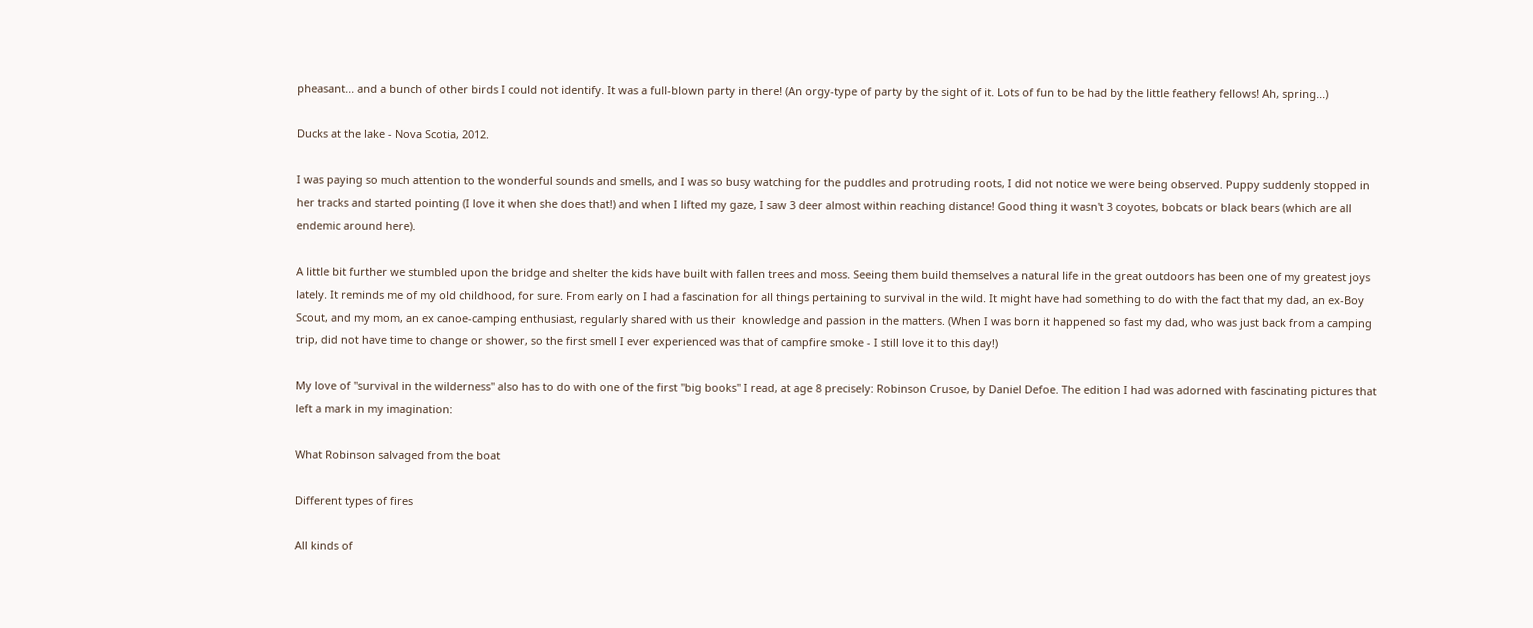pheasant... and a bunch of other birds I could not identify. It was a full-blown party in there! (An orgy-type of party by the sight of it. Lots of fun to be had by the little feathery fellows! Ah, spring...)

Ducks at the lake - Nova Scotia, 2012.

I was paying so much attention to the wonderful sounds and smells, and I was so busy watching for the puddles and protruding roots, I did not notice we were being observed. Puppy suddenly stopped in her tracks and started pointing (I love it when she does that!) and when I lifted my gaze, I saw 3 deer almost within reaching distance! Good thing it wasn't 3 coyotes, bobcats or black bears (which are all endemic around here).

A little bit further we stumbled upon the bridge and shelter the kids have built with fallen trees and moss. Seeing them build themselves a natural life in the great outdoors has been one of my greatest joys lately. It reminds me of my old childhood, for sure. From early on I had a fascination for all things pertaining to survival in the wild. It might have had something to do with the fact that my dad, an ex-Boy Scout, and my mom, an ex canoe-camping enthusiast, regularly shared with us their  knowledge and passion in the matters. (When I was born it happened so fast my dad, who was just back from a camping trip, did not have time to change or shower, so the first smell I ever experienced was that of campfire smoke - I still love it to this day!)

My love of "survival in the wilderness" also has to do with one of the first "big books" I read, at age 8 precisely: Robinson Crusoe, by Daniel Defoe. The edition I had was adorned with fascinating pictures that left a mark in my imagination:

What Robinson salvaged from the boat

Different types of fires

All kinds of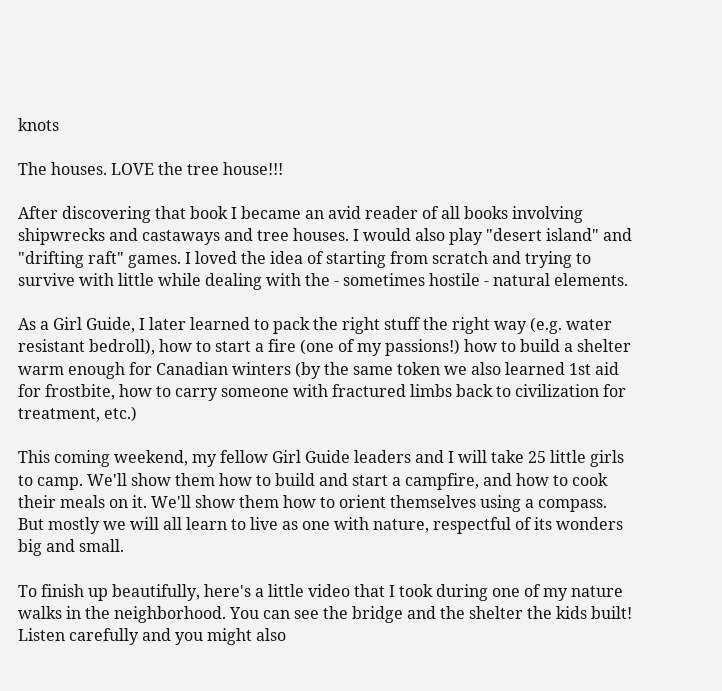knots

The houses. LOVE the tree house!!!

After discovering that book I became an avid reader of all books involving shipwrecks and castaways and tree houses. I would also play "desert island" and "drifting raft" games. I loved the idea of starting from scratch and trying to survive with little while dealing with the - sometimes hostile - natural elements.

As a Girl Guide, I later learned to pack the right stuff the right way (e.g. water resistant bedroll), how to start a fire (one of my passions!) how to build a shelter warm enough for Canadian winters (by the same token we also learned 1st aid for frostbite, how to carry someone with fractured limbs back to civilization for treatment, etc.)

This coming weekend, my fellow Girl Guide leaders and I will take 25 little girls to camp. We'll show them how to build and start a campfire, and how to cook their meals on it. We'll show them how to orient themselves using a compass. But mostly we will all learn to live as one with nature, respectful of its wonders big and small.

To finish up beautifully, here's a little video that I took during one of my nature walks in the neighborhood. You can see the bridge and the shelter the kids built! Listen carefully and you might also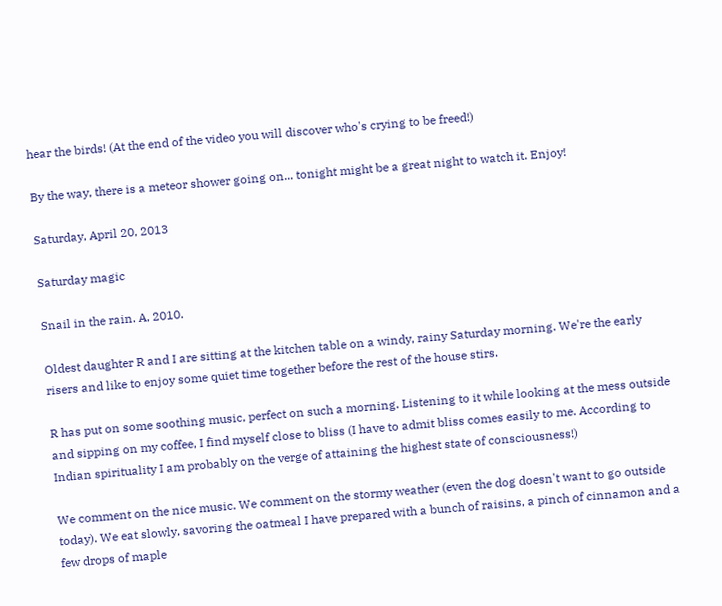hear the birds! (At the end of the video you will discover who's crying to be freed!)

By the way, there is a meteor shower going on... tonight might be a great night to watch it. Enjoy!

Saturday, April 20, 2013

Saturday magic

Snail in the rain. A, 2010.

Oldest daughter R and I are sitting at the kitchen table on a windy, rainy Saturday morning. We're the early risers and like to enjoy some quiet time together before the rest of the house stirs.

R has put on some soothing music, perfect on such a morning. Listening to it while looking at the mess outside and sipping on my coffee, I find myself close to bliss (I have to admit bliss comes easily to me. According to Indian spirituality I am probably on the verge of attaining the highest state of consciousness!)

We comment on the nice music. We comment on the stormy weather (even the dog doesn't want to go outside today). We eat slowly, savoring the oatmeal I have prepared with a bunch of raisins, a pinch of cinnamon and a few drops of maple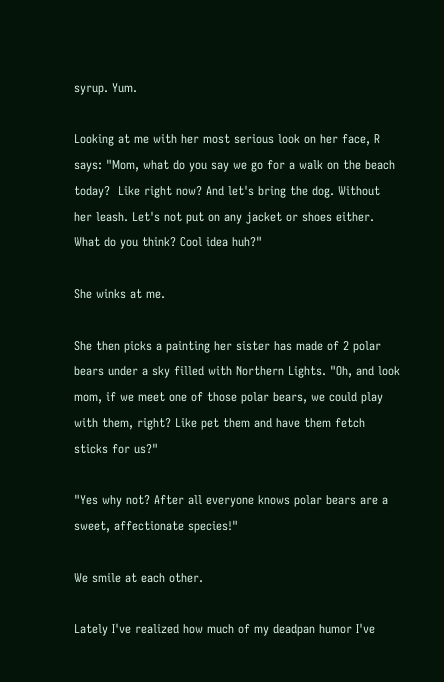syrup. Yum.

Looking at me with her most serious look on her face, R says: "Mom, what do you say we go for a walk on the beach today?  Like right now? And let's bring the dog. Without her leash. Let's not put on any jacket or shoes either. What do you think? Cool idea huh?"

She winks at me.

She then picks a painting her sister has made of 2 polar bears under a sky filled with Northern Lights. "Oh, and look mom, if we meet one of those polar bears, we could play with them, right? Like pet them and have them fetch sticks for us?"

"Yes why not? After all everyone knows polar bears are a sweet, affectionate species!"

We smile at each other.

Lately I've realized how much of my deadpan humor I've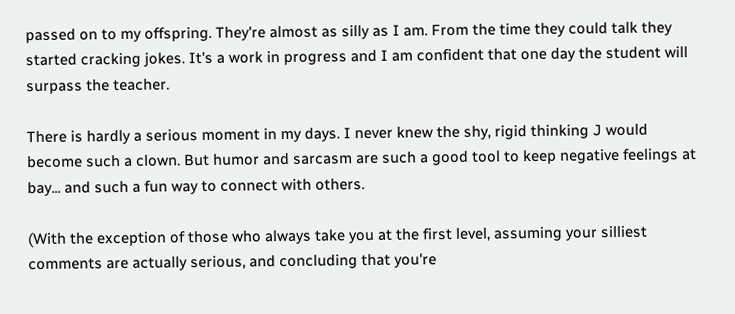passed on to my offspring. They're almost as silly as I am. From the time they could talk they started cracking jokes. It's a work in progress and I am confident that one day the student will surpass the teacher.

There is hardly a serious moment in my days. I never knew the shy, rigid thinking J would become such a clown. But humor and sarcasm are such a good tool to keep negative feelings at bay... and such a fun way to connect with others.

(With the exception of those who always take you at the first level, assuming your silliest comments are actually serious, and concluding that you're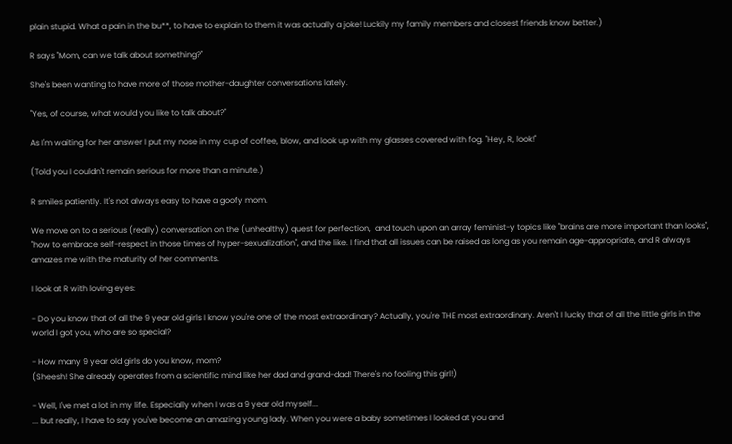plain stupid. What a pain in the bu**, to have to explain to them it was actually a joke! Luckily my family members and closest friends know better.)

R says "Mom, can we talk about something?"

She's been wanting to have more of those mother-daughter conversations lately.

"Yes, of course, what would you like to talk about?"

As I'm waiting for her answer I put my nose in my cup of coffee, blow, and look up with my glasses covered with fog. "Hey, R, look!"

(Told you I couldn't remain serious for more than a minute.)

R smiles patiently. It's not always easy to have a goofy mom.

We move on to a serious (really) conversation on the (unhealthy) quest for perfection,  and touch upon an array feminist-y topics like "brains are more important than looks", "how to embrace self-respect in those times of hyper-sexualization", and the like. I find that all issues can be raised as long as you remain age-appropriate, and R always amazes me with the maturity of her comments.

I look at R with loving eyes:

- Do you know that of all the 9 year old girls I know you're one of the most extraordinary? Actually, you're THE most extraordinary. Aren't I lucky that of all the little girls in the world I got you, who are so special?

- How many 9 year old girls do you know, mom?
(Sheesh! She already operates from a scientific mind like her dad and grand-dad! There's no fooling this girl!)

- Well, I've met a lot in my life. Especially when I was a 9 year old myself...
... but really, I have to say you've become an amazing young lady. When you were a baby sometimes I looked at you and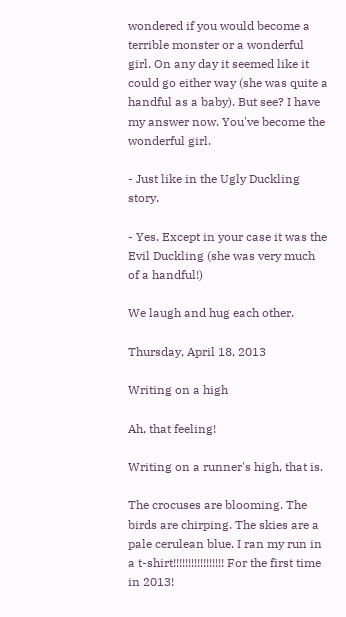wondered if you would become a terrible monster or a wonderful girl. On any day it seemed like it could go either way (she was quite a handful as a baby). But see? I have my answer now. You've become the wonderful girl.

- Just like in the Ugly Duckling story.

- Yes. Except in your case it was the Evil Duckling (she was very much of a handful!)

We laugh and hug each other.

Thursday, April 18, 2013

Writing on a high

Ah, that feeling!

Writing on a runner's high, that is.

The crocuses are blooming. The birds are chirping. The skies are a pale cerulean blue. I ran my run in a t-shirt!!!!!!!!!!!!!!!!! For the first time in 2013!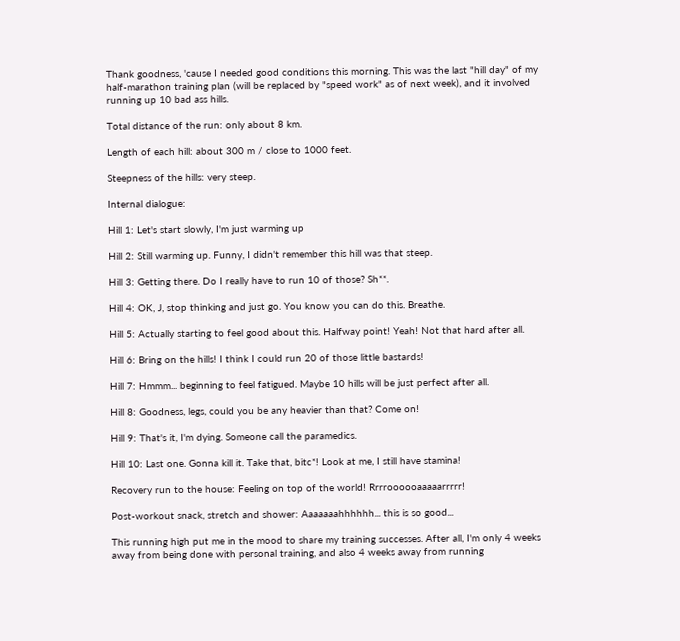Thank goodness, 'cause I needed good conditions this morning. This was the last "hill day" of my half-marathon training plan (will be replaced by "speed work" as of next week), and it involved running up 10 bad ass hills.

Total distance of the run: only about 8 km.

Length of each hill: about 300 m / close to 1000 feet.

Steepness of the hills: very steep.

Internal dialogue:

Hill 1: Let's start slowly, I'm just warming up

Hill 2: Still warming up. Funny, I didn't remember this hill was that steep.

Hill 3: Getting there. Do I really have to run 10 of those? Sh**.

Hill 4: OK, J, stop thinking and just go. You know you can do this. Breathe.

Hill 5: Actually starting to feel good about this. Halfway point! Yeah! Not that hard after all.

Hill 6: Bring on the hills! I think I could run 20 of those little bastards!

Hill 7: Hmmm... beginning to feel fatigued. Maybe 10 hills will be just perfect after all.

Hill 8: Goodness, legs, could you be any heavier than that? Come on!

Hill 9: That's it, I'm dying. Someone call the paramedics.

Hill 10: Last one. Gonna kill it. Take that, bitc*! Look at me, I still have stamina!

Recovery run to the house: Feeling on top of the world! Rrrroooooaaaaarrrrr!

Post-workout snack, stretch and shower: Aaaaaaahhhhhh... this is so good...

This running high put me in the mood to share my training successes. After all, I'm only 4 weeks away from being done with personal training, and also 4 weeks away from running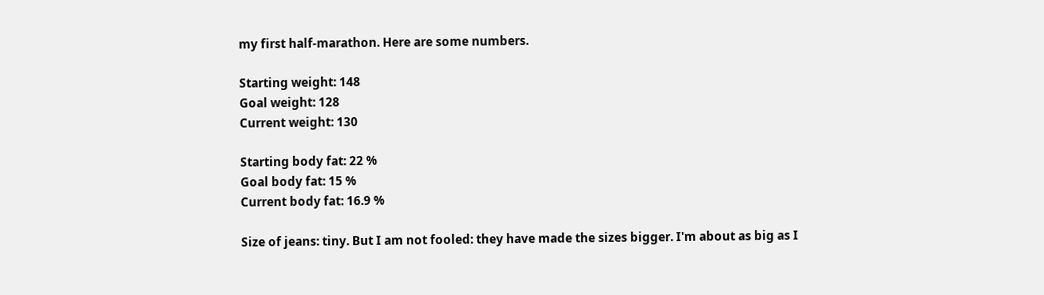my first half-marathon. Here are some numbers.

Starting weight: 148
Goal weight: 128
Current weight: 130

Starting body fat: 22 %
Goal body fat: 15 %
Current body fat: 16.9 %

Size of jeans: tiny. But I am not fooled: they have made the sizes bigger. I'm about as big as I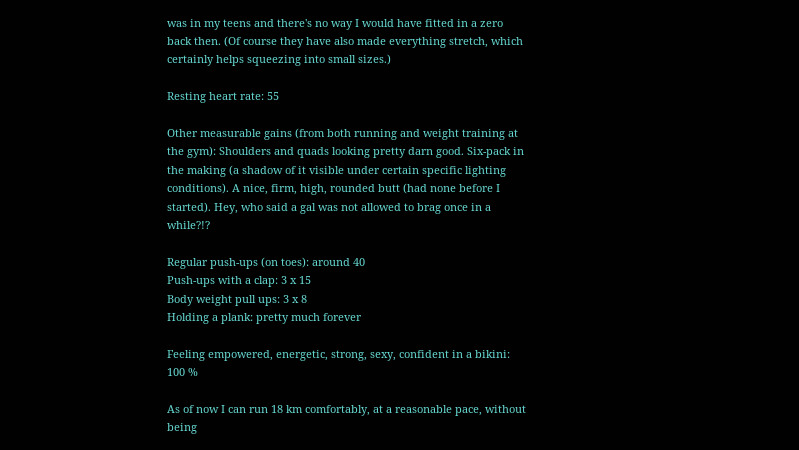was in my teens and there's no way I would have fitted in a zero back then. (Of course they have also made everything stretch, which certainly helps squeezing into small sizes.)

Resting heart rate: 55

Other measurable gains (from both running and weight training at the gym): Shoulders and quads looking pretty darn good. Six-pack in the making (a shadow of it visible under certain specific lighting conditions). A nice, firm, high, rounded butt (had none before I started). Hey, who said a gal was not allowed to brag once in a while?!?

Regular push-ups (on toes): around 40
Push-ups with a clap: 3 x 15
Body weight pull ups: 3 x 8
Holding a plank: pretty much forever

Feeling empowered, energetic, strong, sexy, confident in a bikini: 100 %

As of now I can run 18 km comfortably, at a reasonable pace, without being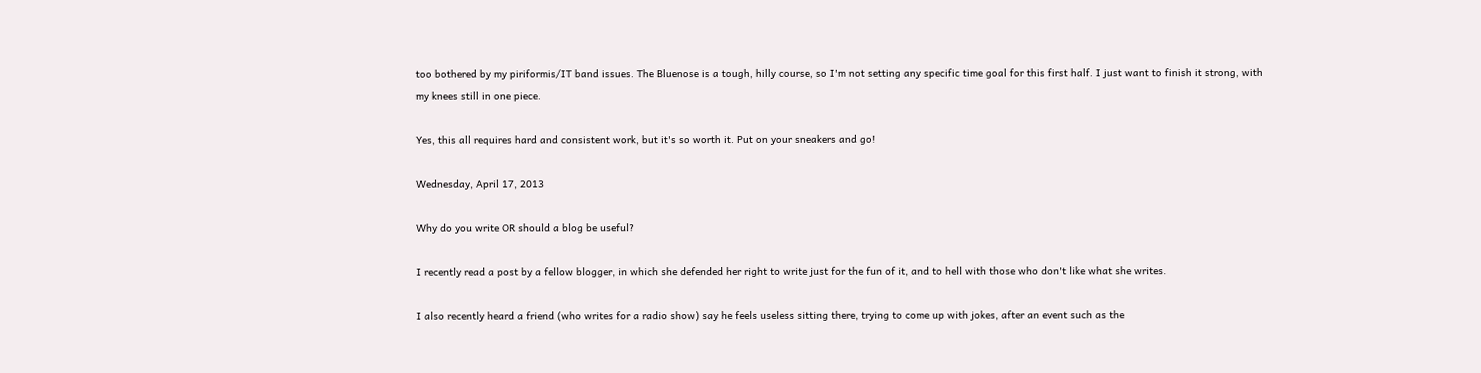too bothered by my piriformis/IT band issues. The Bluenose is a tough, hilly course, so I'm not setting any specific time goal for this first half. I just want to finish it strong, with my knees still in one piece.

Yes, this all requires hard and consistent work, but it's so worth it. Put on your sneakers and go!

Wednesday, April 17, 2013

Why do you write OR should a blog be useful?

I recently read a post by a fellow blogger, in which she defended her right to write just for the fun of it, and to hell with those who don't like what she writes.

I also recently heard a friend (who writes for a radio show) say he feels useless sitting there, trying to come up with jokes, after an event such as the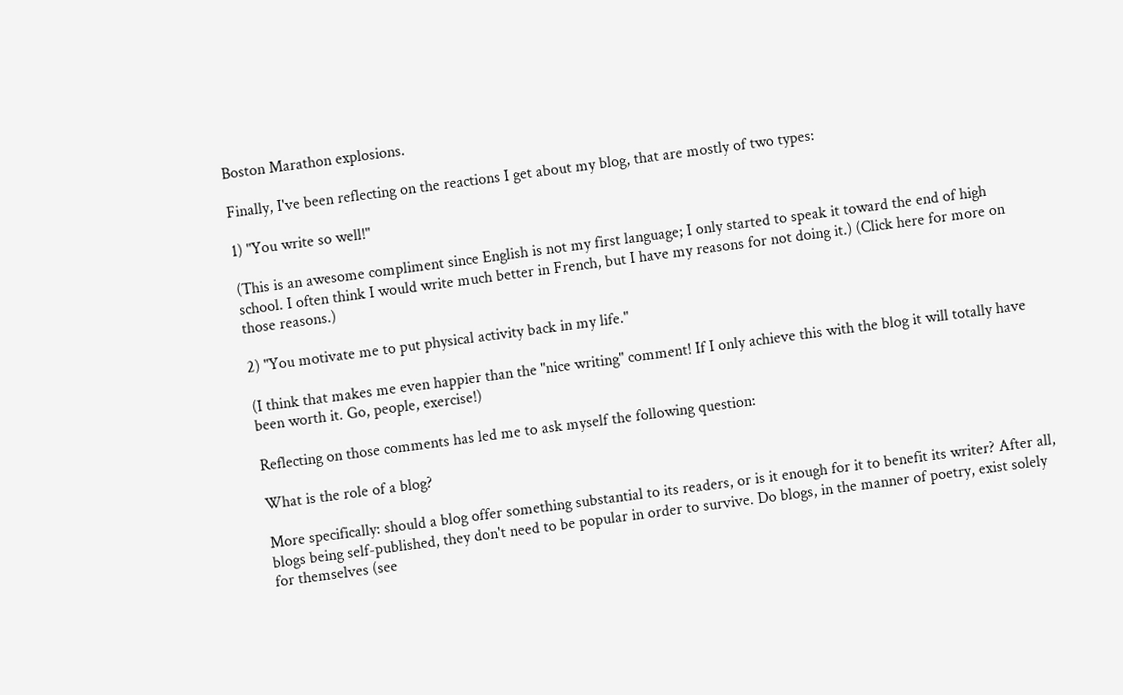Boston Marathon explosions.

Finally, I've been reflecting on the reactions I get about my blog, that are mostly of two types:

1) "You write so well!"

(This is an awesome compliment since English is not my first language; I only started to speak it toward the end of high school. I often think I would write much better in French, but I have my reasons for not doing it.) (Click here for more on those reasons.)

2) "You motivate me to put physical activity back in my life."

(I think that makes me even happier than the "nice writing" comment! If I only achieve this with the blog it will totally have been worth it. Go, people, exercise!)

Reflecting on those comments has led me to ask myself the following question:

What is the role of a blog?

More specifically: should a blog offer something substantial to its readers, or is it enough for it to benefit its writer? After all, blogs being self-published, they don't need to be popular in order to survive. Do blogs, in the manner of poetry, exist solely for themselves (see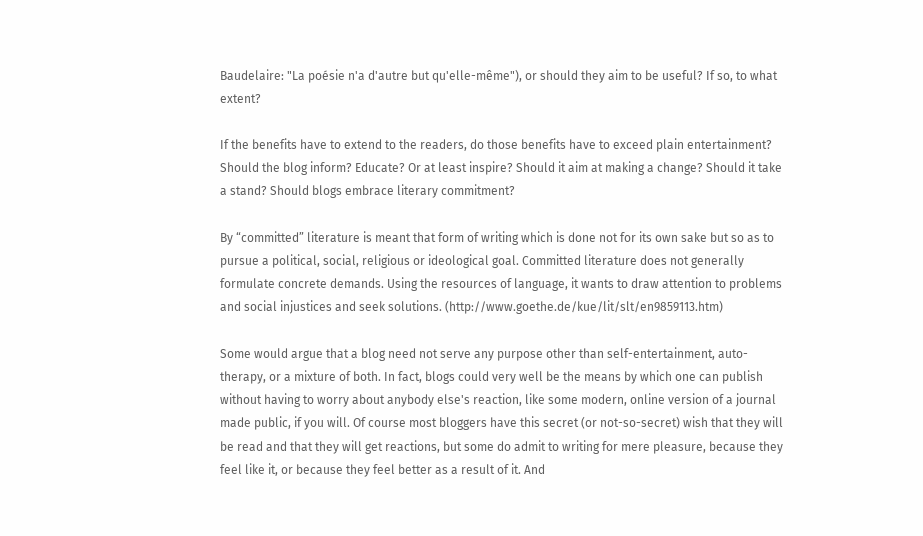Baudelaire: "La poésie n'a d'autre but qu'elle-même"), or should they aim to be useful? If so, to what extent?

If the benefits have to extend to the readers, do those benefits have to exceed plain entertainment? Should the blog inform? Educate? Or at least inspire? Should it aim at making a change? Should it take a stand? Should blogs embrace literary commitment?

By “committed” literature is meant that form of writing which is done not for its own sake but so as to pursue a political, social, religious or ideological goal. Committed literature does not generally formulate concrete demands. Using the resources of language, it wants to draw attention to problems and social injustices and seek solutions. (http://www.goethe.de/kue/lit/slt/en9859113.htm)

Some would argue that a blog need not serve any purpose other than self-entertainment, auto-therapy, or a mixture of both. In fact, blogs could very well be the means by which one can publish without having to worry about anybody else's reaction, like some modern, online version of a journal made public, if you will. Of course most bloggers have this secret (or not-so-secret) wish that they will be read and that they will get reactions, but some do admit to writing for mere pleasure, because they feel like it, or because they feel better as a result of it. And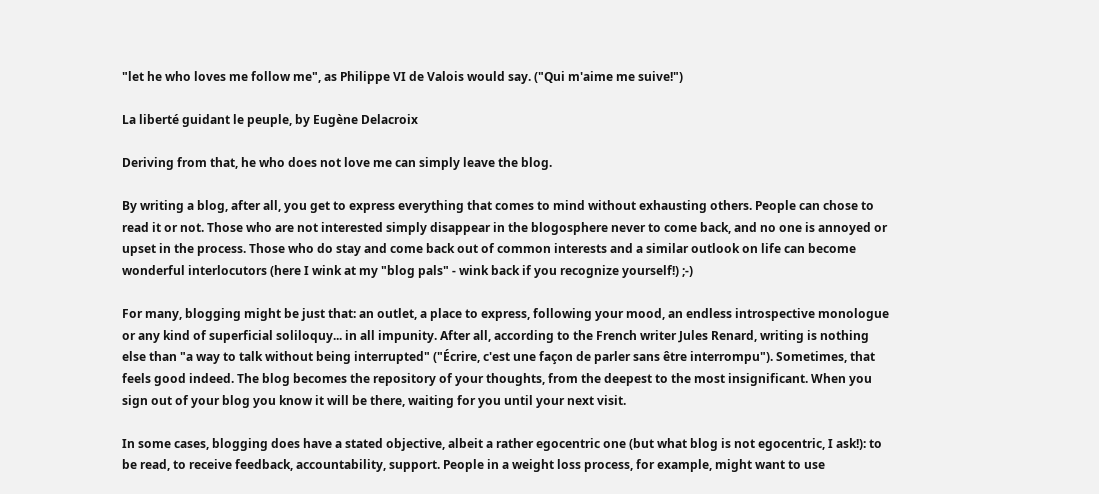"let he who loves me follow me", as Philippe VI de Valois would say. ("Qui m'aime me suive!")

La liberté guidant le peuple, by Eugène Delacroix

Deriving from that, he who does not love me can simply leave the blog.

By writing a blog, after all, you get to express everything that comes to mind without exhausting others. People can chose to read it or not. Those who are not interested simply disappear in the blogosphere never to come back, and no one is annoyed or upset in the process. Those who do stay and come back out of common interests and a similar outlook on life can become wonderful interlocutors (here I wink at my "blog pals" - wink back if you recognize yourself!) ;-)

For many, blogging might be just that: an outlet, a place to express, following your mood, an endless introspective monologue or any kind of superficial soliloquy... in all impunity. After all, according to the French writer Jules Renard, writing is nothing else than "a way to talk without being interrupted" ("Écrire, c'est une façon de parler sans être interrompu"). Sometimes, that feels good indeed. The blog becomes the repository of your thoughts, from the deepest to the most insignificant. When you sign out of your blog you know it will be there, waiting for you until your next visit.

In some cases, blogging does have a stated objective, albeit a rather egocentric one (but what blog is not egocentric, I ask!): to be read, to receive feedback, accountability, support. People in a weight loss process, for example, might want to use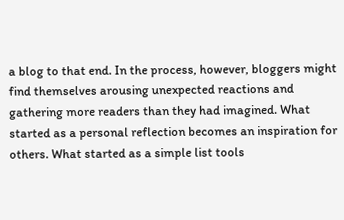a blog to that end. In the process, however, bloggers might find themselves arousing unexpected reactions and gathering more readers than they had imagined. What started as a personal reflection becomes an inspiration for others. What started as a simple list tools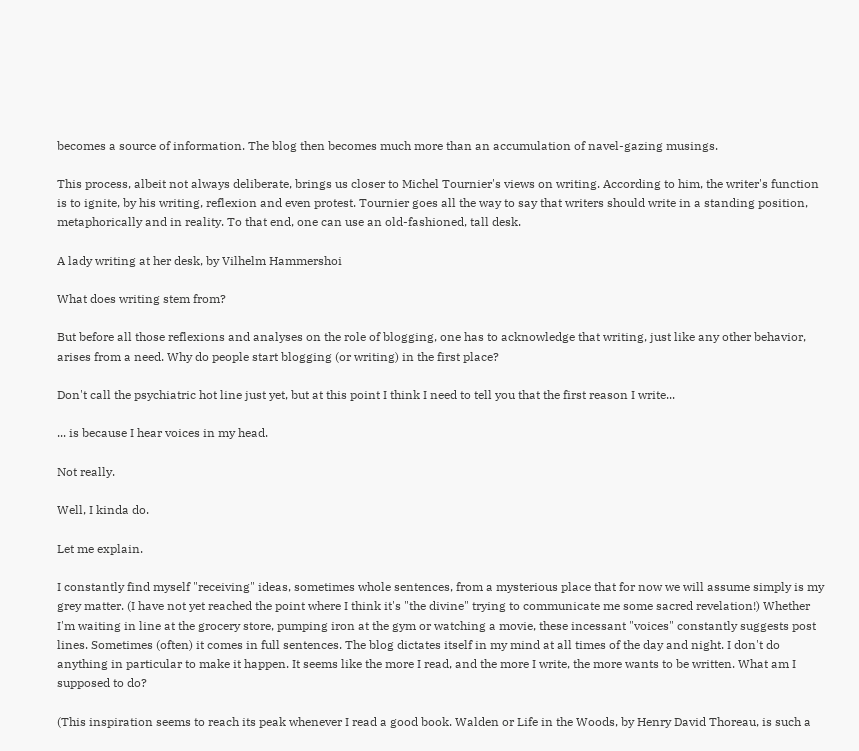becomes a source of information. The blog then becomes much more than an accumulation of navel-gazing musings.

This process, albeit not always deliberate, brings us closer to Michel Tournier's views on writing. According to him, the writer's function is to ignite, by his writing, reflexion and even protest. Tournier goes all the way to say that writers should write in a standing position, metaphorically and in reality. To that end, one can use an old-fashioned, tall desk.

A lady writing at her desk, by Vilhelm Hammershoi

What does writing stem from?

But before all those reflexions and analyses on the role of blogging, one has to acknowledge that writing, just like any other behavior, arises from a need. Why do people start blogging (or writing) in the first place?

Don't call the psychiatric hot line just yet, but at this point I think I need to tell you that the first reason I write...

... is because I hear voices in my head.

Not really.

Well, I kinda do.

Let me explain.

I constantly find myself "receiving" ideas, sometimes whole sentences, from a mysterious place that for now we will assume simply is my grey matter. (I have not yet reached the point where I think it's "the divine" trying to communicate me some sacred revelation!) Whether I'm waiting in line at the grocery store, pumping iron at the gym or watching a movie, these incessant "voices" constantly suggests post lines. Sometimes (often) it comes in full sentences. The blog dictates itself in my mind at all times of the day and night. I don't do anything in particular to make it happen. It seems like the more I read, and the more I write, the more wants to be written. What am I supposed to do?

(This inspiration seems to reach its peak whenever I read a good book. Walden or Life in the Woods, by Henry David Thoreau, is such a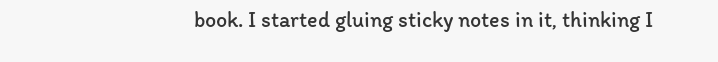book. I started gluing sticky notes in it, thinking I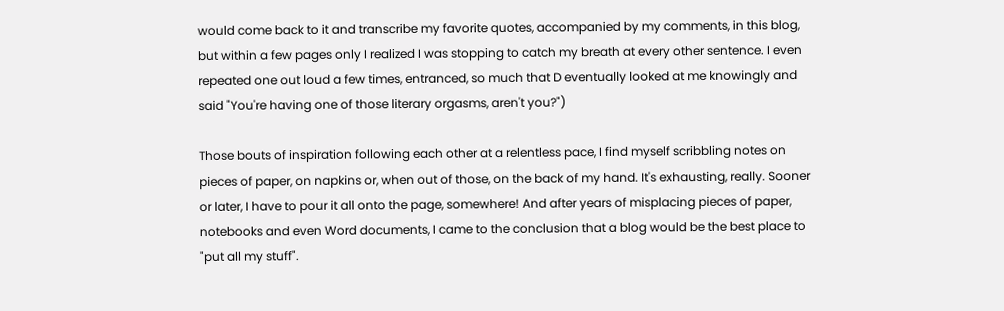would come back to it and transcribe my favorite quotes, accompanied by my comments, in this blog, but within a few pages only I realized I was stopping to catch my breath at every other sentence. I even repeated one out loud a few times, entranced, so much that D eventually looked at me knowingly and said "You're having one of those literary orgasms, aren't you?")

Those bouts of inspiration following each other at a relentless pace, I find myself scribbling notes on pieces of paper, on napkins or, when out of those, on the back of my hand. It's exhausting, really. Sooner or later, I have to pour it all onto the page, somewhere! And after years of misplacing pieces of paper, notebooks and even Word documents, I came to the conclusion that a blog would be the best place to "put all my stuff".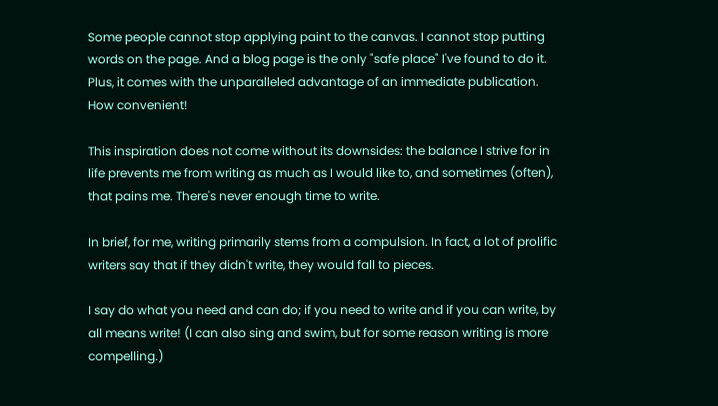Some people cannot stop applying paint to the canvas. I cannot stop putting words on the page. And a blog page is the only "safe place" I've found to do it. Plus, it comes with the unparalleled advantage of an immediate publication. How convenient!

This inspiration does not come without its downsides: the balance I strive for in life prevents me from writing as much as I would like to, and sometimes (often), that pains me. There's never enough time to write.

In brief, for me, writing primarily stems from a compulsion. In fact, a lot of prolific writers say that if they didn't write, they would fall to pieces.

I say do what you need and can do; if you need to write and if you can write, by all means write! (I can also sing and swim, but for some reason writing is more compelling.)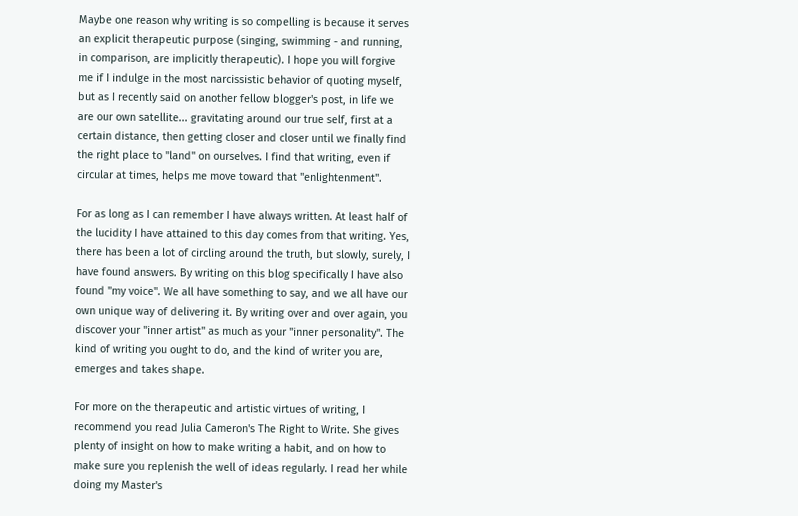Maybe one reason why writing is so compelling is because it serves an explicit therapeutic purpose (singing, swimming - and running, in comparison, are implicitly therapeutic). I hope you will forgive me if I indulge in the most narcissistic behavior of quoting myself, but as I recently said on another fellow blogger's post, in life we are our own satellite... gravitating around our true self, first at a certain distance, then getting closer and closer until we finally find the right place to "land" on ourselves. I find that writing, even if circular at times, helps me move toward that "enlightenment".

For as long as I can remember I have always written. At least half of the lucidity I have attained to this day comes from that writing. Yes, there has been a lot of circling around the truth, but slowly, surely, I have found answers. By writing on this blog specifically I have also found "my voice". We all have something to say, and we all have our own unique way of delivering it. By writing over and over again, you discover your "inner artist" as much as your "inner personality". The kind of writing you ought to do, and the kind of writer you are, emerges and takes shape.

For more on the therapeutic and artistic virtues of writing, I recommend you read Julia Cameron's The Right to Write. She gives plenty of insight on how to make writing a habit, and on how to make sure you replenish the well of ideas regularly. I read her while doing my Master's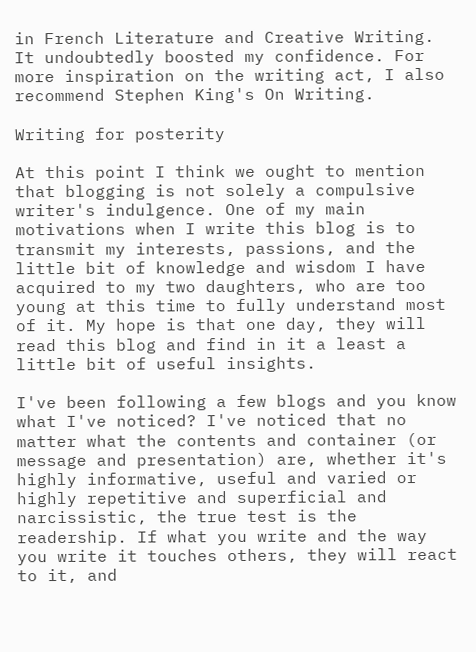in French Literature and Creative Writing. It undoubtedly boosted my confidence. For more inspiration on the writing act, I also recommend Stephen King's On Writing.

Writing for posterity

At this point I think we ought to mention that blogging is not solely a compulsive writer's indulgence. One of my main motivations when I write this blog is to transmit my interests, passions, and the little bit of knowledge and wisdom I have acquired to my two daughters, who are too young at this time to fully understand most of it. My hope is that one day, they will read this blog and find in it a least a little bit of useful insights.

I've been following a few blogs and you know what I've noticed? I've noticed that no matter what the contents and container (or message and presentation) are, whether it's highly informative, useful and varied or highly repetitive and superficial and narcissistic, the true test is the readership. If what you write and the way you write it touches others, they will react to it, and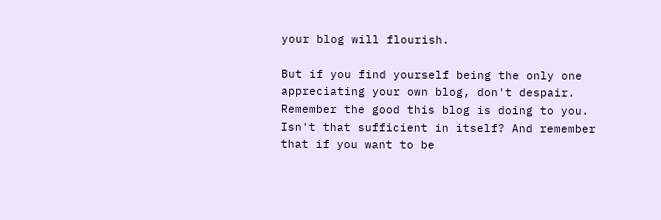your blog will flourish.

But if you find yourself being the only one appreciating your own blog, don't despair. Remember the good this blog is doing to you. Isn't that sufficient in itself? And remember that if you want to be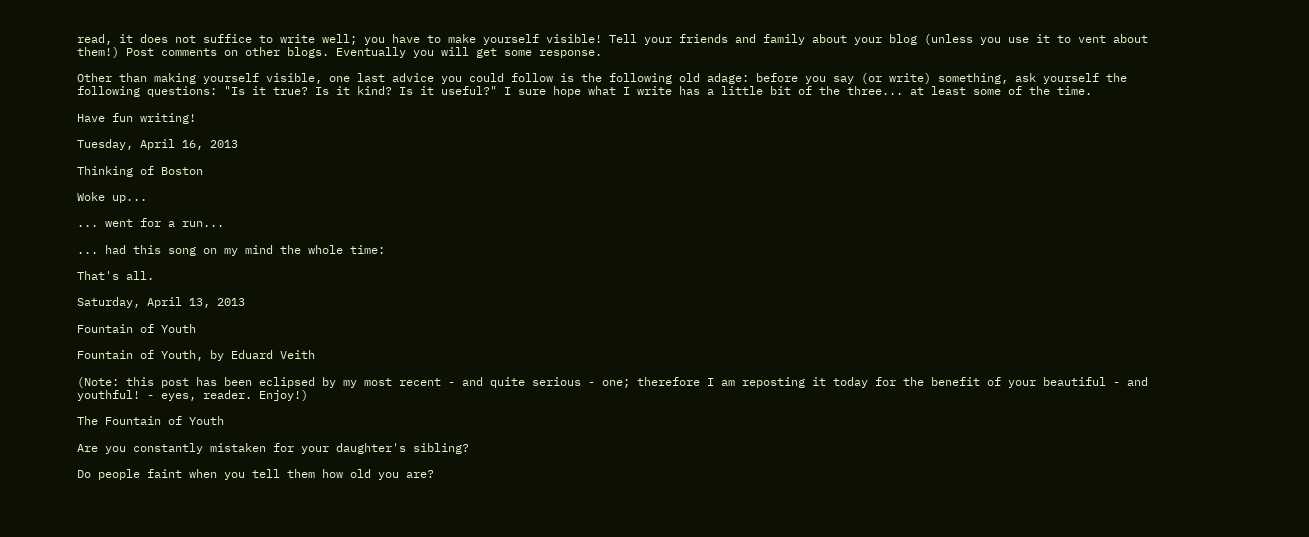read, it does not suffice to write well; you have to make yourself visible! Tell your friends and family about your blog (unless you use it to vent about them!) Post comments on other blogs. Eventually you will get some response.

Other than making yourself visible, one last advice you could follow is the following old adage: before you say (or write) something, ask yourself the following questions: "Is it true? Is it kind? Is it useful?" I sure hope what I write has a little bit of the three... at least some of the time.

Have fun writing!

Tuesday, April 16, 2013

Thinking of Boston

Woke up...

... went for a run...

... had this song on my mind the whole time:

That's all.

Saturday, April 13, 2013

Fountain of Youth

Fountain of Youth, by Eduard Veith

(Note: this post has been eclipsed by my most recent - and quite serious - one; therefore I am reposting it today for the benefit of your beautiful - and youthful! - eyes, reader. Enjoy!)

The Fountain of Youth

Are you constantly mistaken for your daughter's sibling?

Do people faint when you tell them how old you are?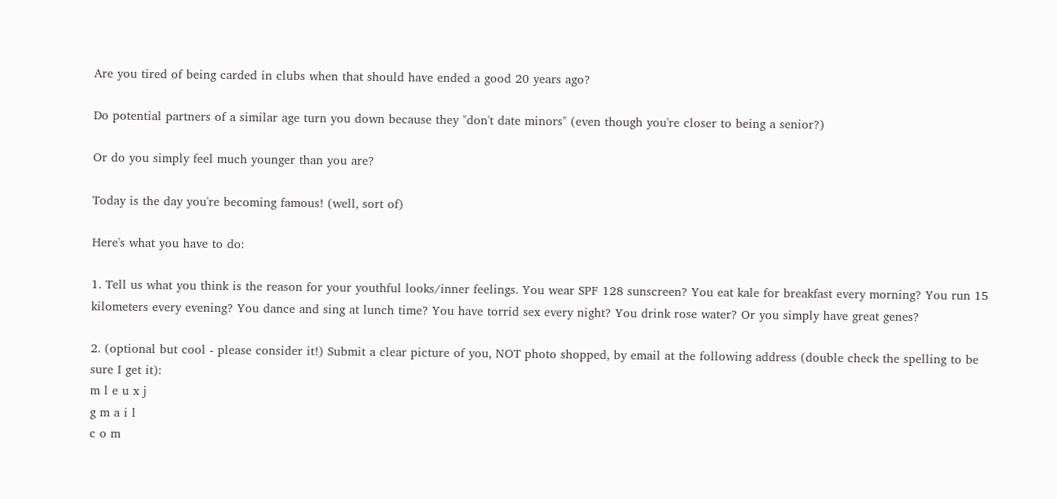Are you tired of being carded in clubs when that should have ended a good 20 years ago?

Do potential partners of a similar age turn you down because they "don't date minors" (even though you're closer to being a senior?)

Or do you simply feel much younger than you are?

Today is the day you're becoming famous! (well, sort of)

Here's what you have to do:

1. Tell us what you think is the reason for your youthful looks/inner feelings. You wear SPF 128 sunscreen? You eat kale for breakfast every morning? You run 15 kilometers every evening? You dance and sing at lunch time? You have torrid sex every night? You drink rose water? Or you simply have great genes?

2. (optional but cool - please consider it!) Submit a clear picture of you, NOT photo shopped, by email at the following address (double check the spelling to be sure I get it):
m l e u x j
g m a i l
c o m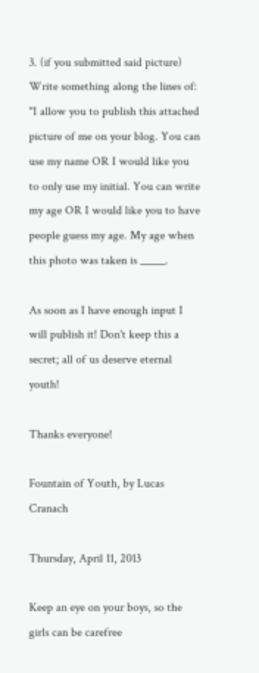3. (if you submitted said picture) Write something along the lines of: "I allow you to publish this attached picture of me on your blog. You can use my name OR I would like you to only use my initial. You can write my age OR I would like you to have people guess my age. My age when this photo was taken is _____.

As soon as I have enough input I will publish it! Don't keep this a secret; all of us deserve eternal youth!

Thanks everyone!

Fountain of Youth, by Lucas Cranach

Thursday, April 11, 2013

Keep an eye on your boys, so the girls can be carefree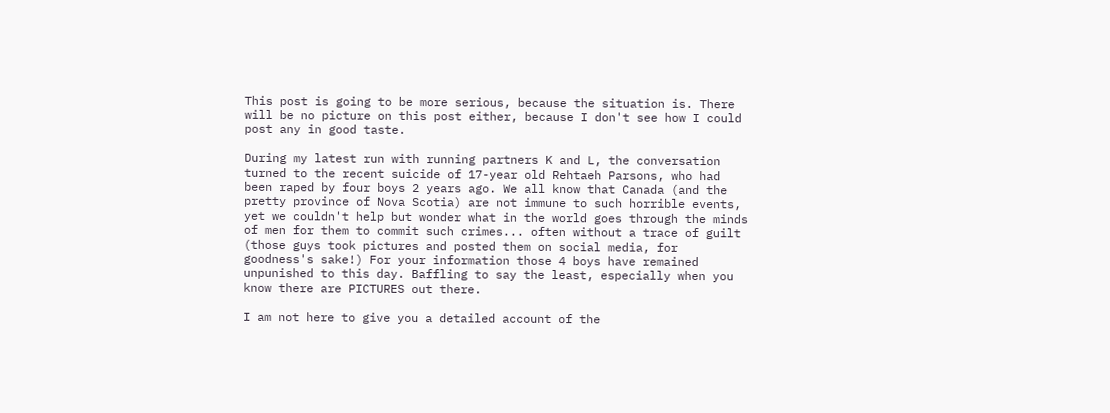This post is going to be more serious, because the situation is. There will be no picture on this post either, because I don't see how I could post any in good taste.

During my latest run with running partners K and L, the conversation turned to the recent suicide of 17-year old Rehtaeh Parsons, who had been raped by four boys 2 years ago. We all know that Canada (and the pretty province of Nova Scotia) are not immune to such horrible events, yet we couldn't help but wonder what in the world goes through the minds of men for them to commit such crimes... often without a trace of guilt (those guys took pictures and posted them on social media, for goodness's sake!) For your information those 4 boys have remained unpunished to this day. Baffling to say the least, especially when you know there are PICTURES out there.

I am not here to give you a detailed account of the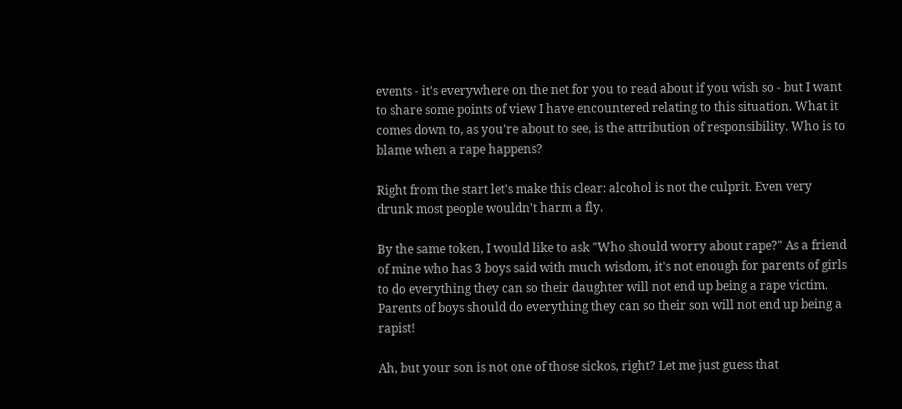events - it's everywhere on the net for you to read about if you wish so - but I want to share some points of view I have encountered relating to this situation. What it comes down to, as you're about to see, is the attribution of responsibility. Who is to blame when a rape happens?

Right from the start let's make this clear: alcohol is not the culprit. Even very drunk most people wouldn't harm a fly.

By the same token, I would like to ask "Who should worry about rape?" As a friend of mine who has 3 boys said with much wisdom, it's not enough for parents of girls to do everything they can so their daughter will not end up being a rape victim. Parents of boys should do everything they can so their son will not end up being a rapist!

Ah, but your son is not one of those sickos, right? Let me just guess that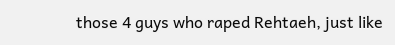those 4 guys who raped Rehtaeh, just like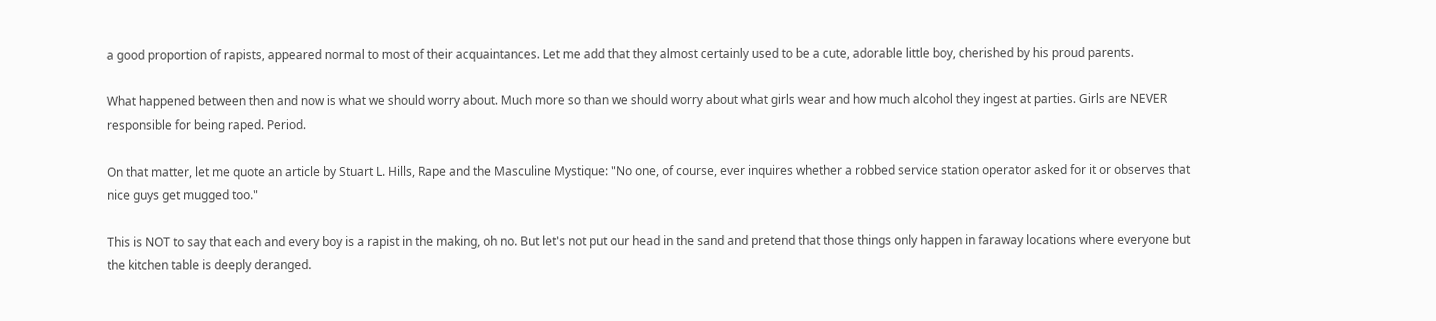a good proportion of rapists, appeared normal to most of their acquaintances. Let me add that they almost certainly used to be a cute, adorable little boy, cherished by his proud parents.

What happened between then and now is what we should worry about. Much more so than we should worry about what girls wear and how much alcohol they ingest at parties. Girls are NEVER responsible for being raped. Period.

On that matter, let me quote an article by Stuart L. Hills, Rape and the Masculine Mystique: "No one, of course, ever inquires whether a robbed service station operator asked for it or observes that nice guys get mugged too."

This is NOT to say that each and every boy is a rapist in the making, oh no. But let's not put our head in the sand and pretend that those things only happen in faraway locations where everyone but the kitchen table is deeply deranged.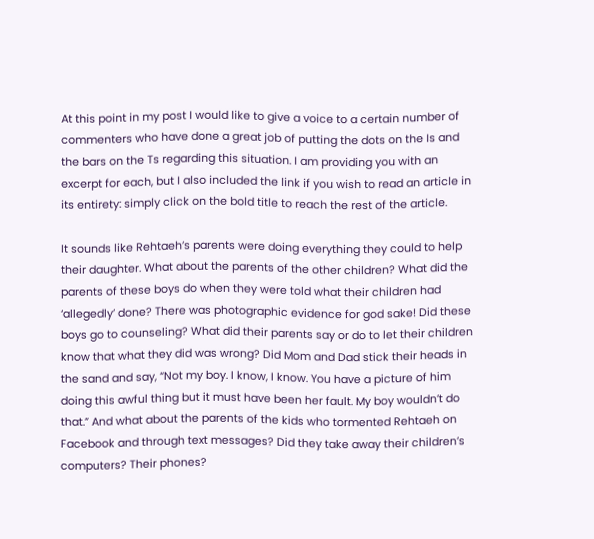At this point in my post I would like to give a voice to a certain number of commenters who have done a great job of putting the dots on the Is and the bars on the Ts regarding this situation. I am providing you with an excerpt for each, but I also included the link if you wish to read an article in its entirety: simply click on the bold title to reach the rest of the article.

It sounds like Rehtaeh’s parents were doing everything they could to help their daughter. What about the parents of the other children? What did the parents of these boys do when they were told what their children had ‘allegedly’ done? There was photographic evidence for god sake! Did these boys go to counseling? What did their parents say or do to let their children know that what they did was wrong? Did Mom and Dad stick their heads in the sand and say, “Not my boy. I know, I know. You have a picture of him doing this awful thing but it must have been her fault. My boy wouldn’t do that.” And what about the parents of the kids who tormented Rehtaeh on Facebook and through text messages? Did they take away their children’s computers? Their phones?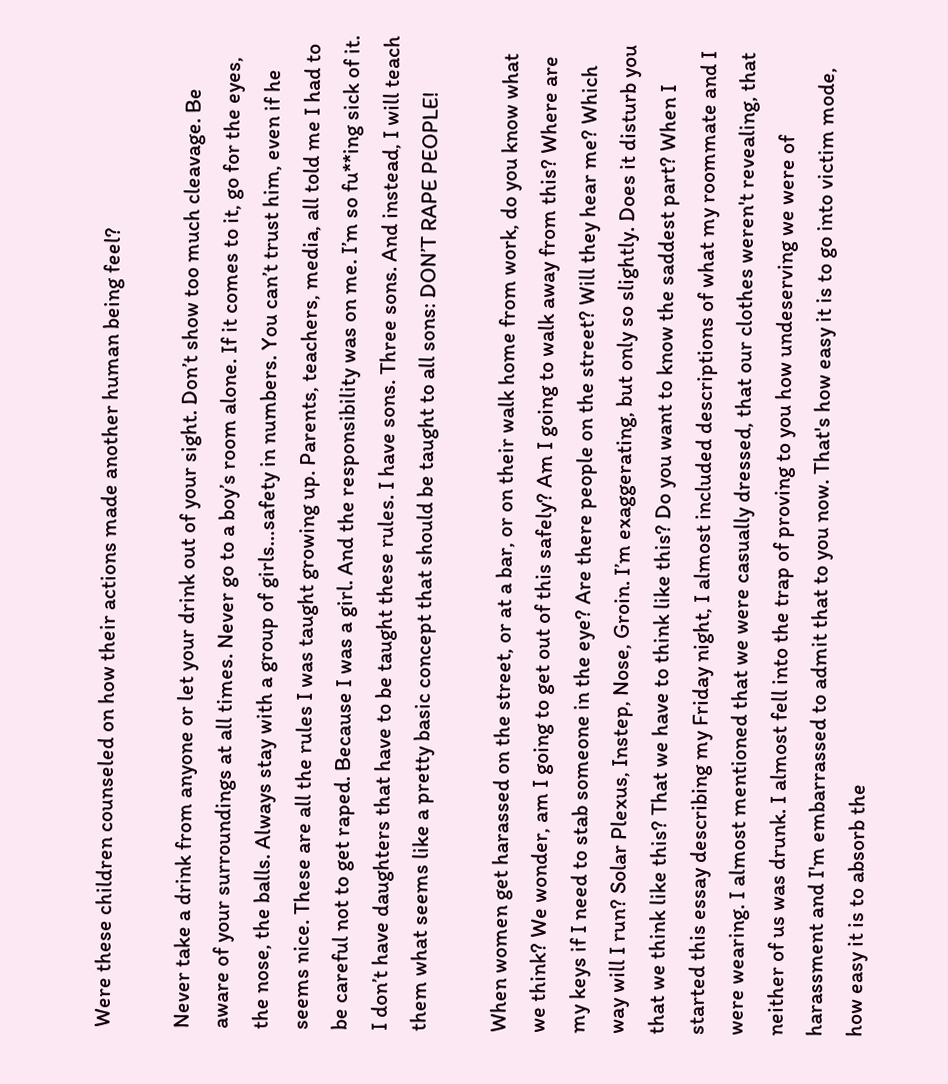Were these children counseled on how their actions made another human being feel?

Never take a drink from anyone or let your drink out of your sight. Don’t show too much cleavage. Be aware of your surroundings at all times. Never go to a boy’s room alone. If it comes to it, go for the eyes, the nose, the balls. Always stay with a group of girls…safety in numbers. You can’t trust him, even if he seems nice. These are all the rules I was taught growing up. Parents, teachers, media, all told me I had to be careful not to get raped. Because I was a girl. And the responsibility was on me. I’m so fu**ing sick of it. I don’t have daughters that have to be taught these rules. I have sons. Three sons. And instead, I will teach them what seems like a pretty basic concept that should be taught to all sons: DON’T RAPE PEOPLE!

When women get harassed on the street, or at a bar, or on their walk home from work, do you know what we think? We wonder, am I going to get out of this safely? Am I going to walk away from this? Where are my keys if I need to stab someone in the eye? Are there people on the street? Will they hear me? Which way will I run? Solar Plexus, Instep, Nose, Groin. I’m exaggerating, but only so slightly. Does it disturb you that we think like this? That we have to think like this? Do you want to know the saddest part? When I started this essay describing my Friday night, I almost included descriptions of what my roommate and I were wearing. I almost mentioned that we were casually dressed, that our clothes weren't revealing, that neither of us was drunk. I almost fell into the trap of proving to you how undeserving we were of harassment and I'm embarrassed to admit that to you now. That's how easy it is to go into victim mode, how easy it is to absorb the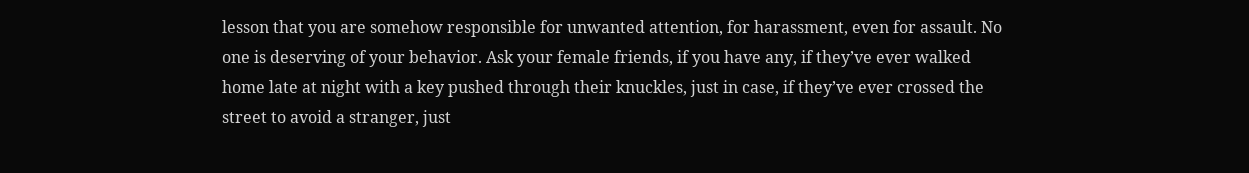lesson that you are somehow responsible for unwanted attention, for harassment, even for assault. No one is deserving of your behavior. Ask your female friends, if you have any, if they’ve ever walked home late at night with a key pushed through their knuckles, just in case, if they’ve ever crossed the street to avoid a stranger, just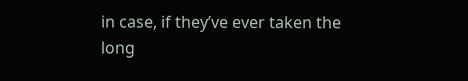in case, if they’ve ever taken the long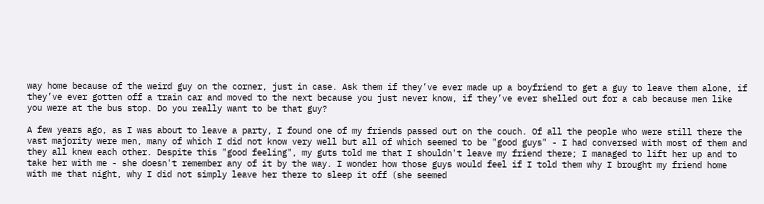way home because of the weird guy on the corner, just in case. Ask them if they’ve ever made up a boyfriend to get a guy to leave them alone, if they’ve ever gotten off a train car and moved to the next because you just never know, if they’ve ever shelled out for a cab because men like you were at the bus stop. Do you really want to be that guy?

A few years ago, as I was about to leave a party, I found one of my friends passed out on the couch. Of all the people who were still there the vast majority were men, many of which I did not know very well but all of which seemed to be "good guys" - I had conversed with most of them and they all knew each other. Despite this "good feeling", my guts told me that I shouldn't leave my friend there; I managed to lift her up and to take her with me - she doesn't remember any of it by the way. I wonder how those guys would feel if I told them why I brought my friend home with me that night, why I did not simply leave her there to sleep it off (she seemed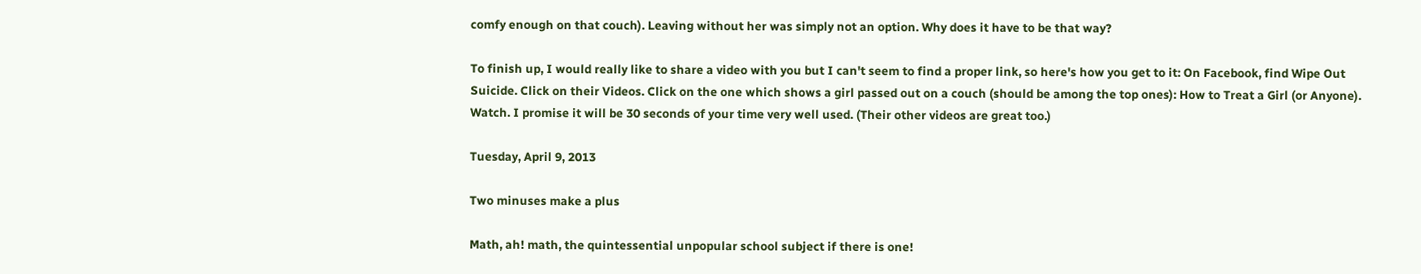comfy enough on that couch). Leaving without her was simply not an option. Why does it have to be that way?

To finish up, I would really like to share a video with you but I can't seem to find a proper link, so here's how you get to it: On Facebook, find Wipe Out Suicide. Click on their Videos. Click on the one which shows a girl passed out on a couch (should be among the top ones): How to Treat a Girl (or Anyone). Watch. I promise it will be 30 seconds of your time very well used. (Their other videos are great too.)

Tuesday, April 9, 2013

Two minuses make a plus

Math, ah! math, the quintessential unpopular school subject if there is one!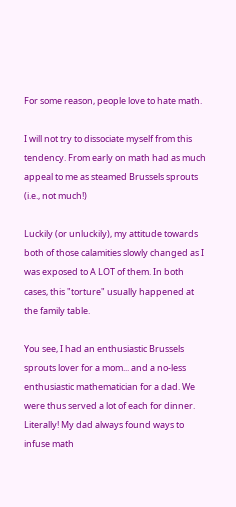For some reason, people love to hate math.

I will not try to dissociate myself from this tendency. From early on math had as much appeal to me as steamed Brussels sprouts (i.e., not much!)

Luckily (or unluckily), my attitude towards both of those calamities slowly changed as I was exposed to A LOT of them. In both cases, this "torture" usually happened at the family table.

You see, I had an enthusiastic Brussels sprouts lover for a mom... and a no-less enthusiastic mathematician for a dad. We were thus served a lot of each for dinner. Literally! My dad always found ways to infuse math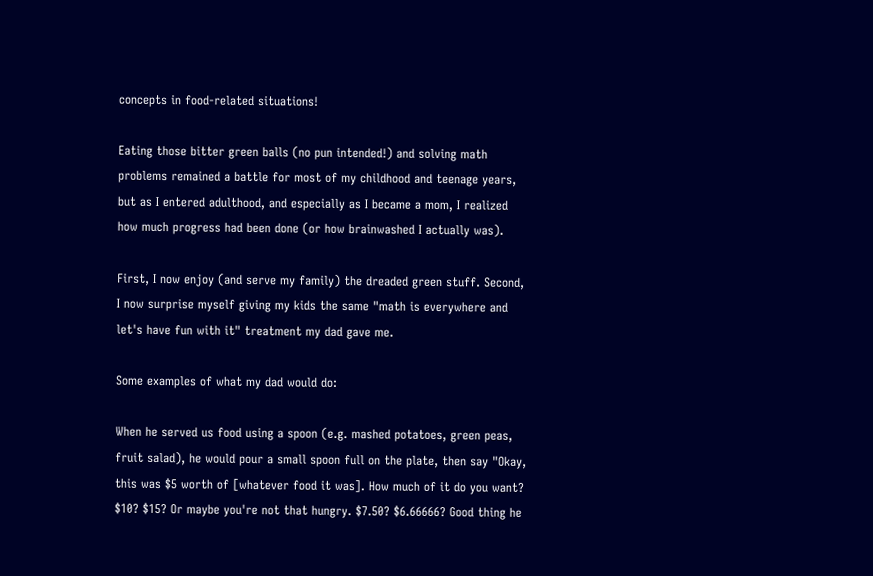concepts in food-related situations!

Eating those bitter green balls (no pun intended!) and solving math problems remained a battle for most of my childhood and teenage years, but as I entered adulthood, and especially as I became a mom, I realized how much progress had been done (or how brainwashed I actually was).

First, I now enjoy (and serve my family) the dreaded green stuff. Second, I now surprise myself giving my kids the same "math is everywhere and let's have fun with it" treatment my dad gave me.

Some examples of what my dad would do:

When he served us food using a spoon (e.g. mashed potatoes, green peas, fruit salad), he would pour a small spoon full on the plate, then say "Okay, this was $5 worth of [whatever food it was]. How much of it do you want? $10? $15? Or maybe you're not that hungry. $7.50? $6.66666? Good thing he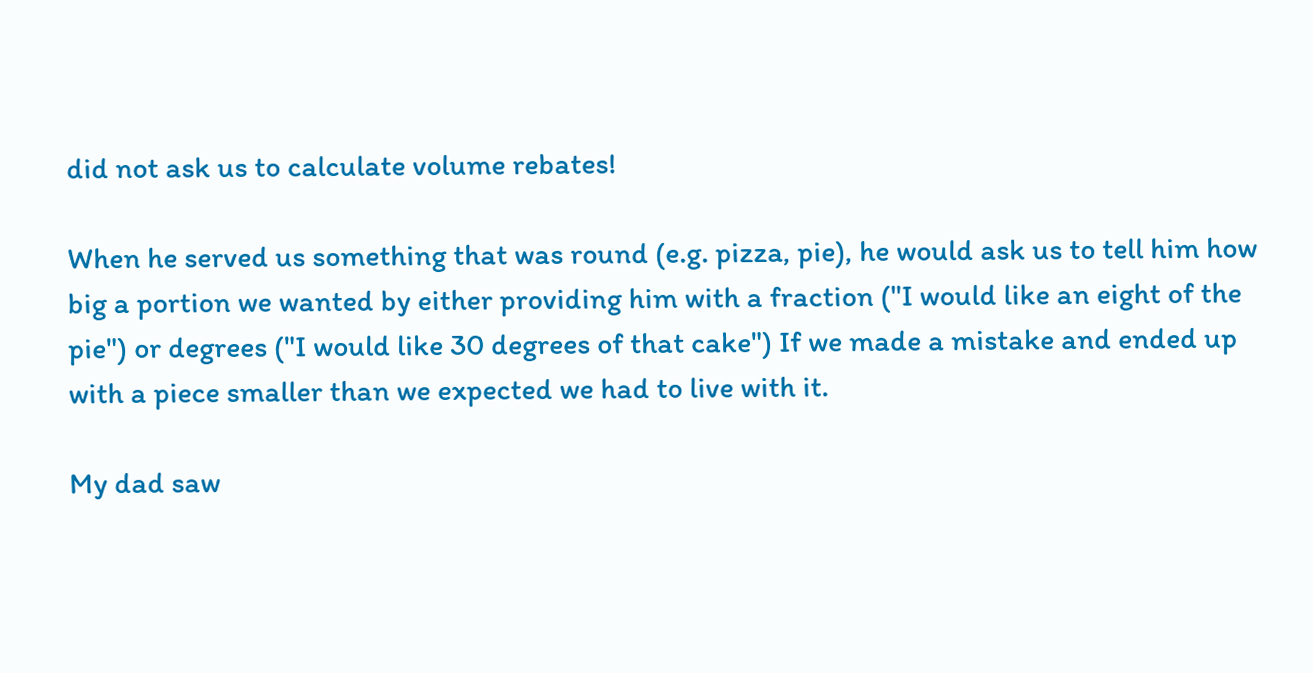did not ask us to calculate volume rebates!

When he served us something that was round (e.g. pizza, pie), he would ask us to tell him how big a portion we wanted by either providing him with a fraction ("I would like an eight of the pie") or degrees ("I would like 30 degrees of that cake") If we made a mistake and ended up with a piece smaller than we expected we had to live with it.

My dad saw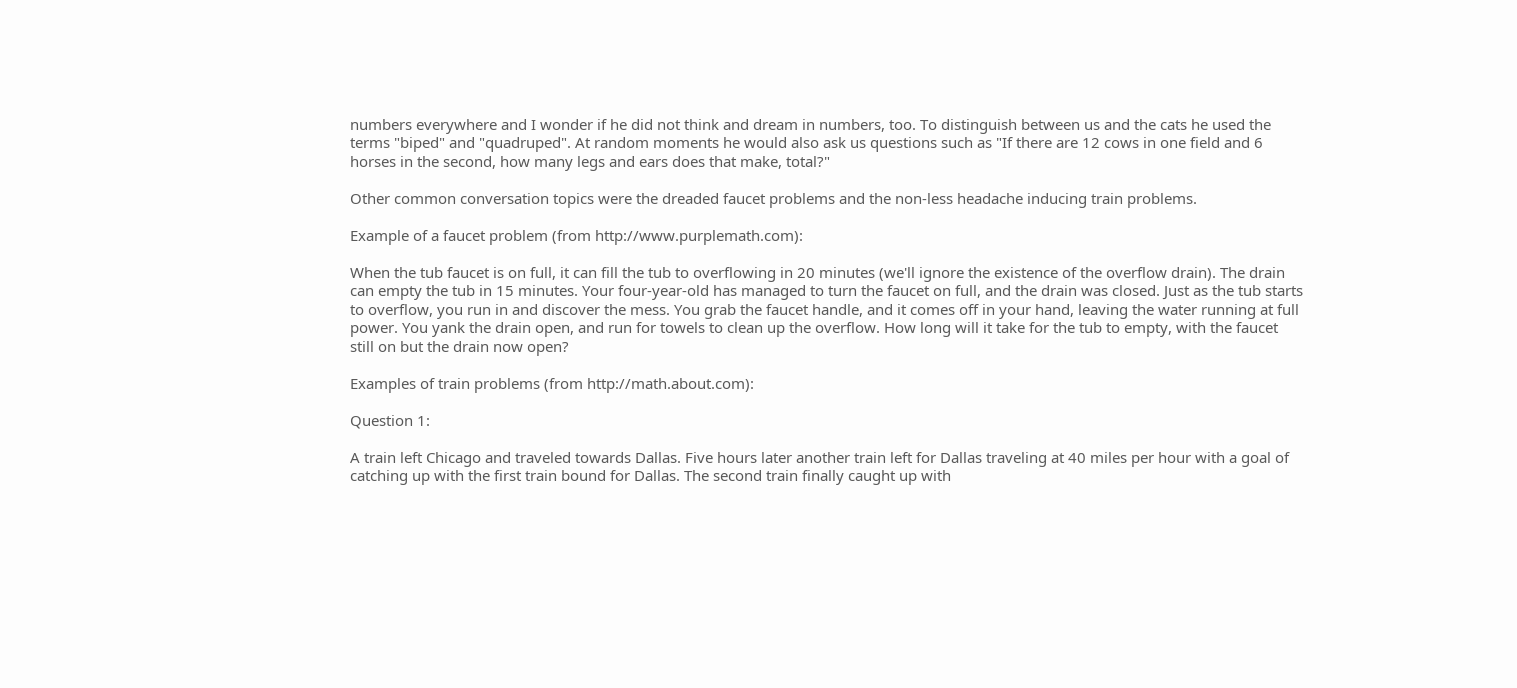numbers everywhere and I wonder if he did not think and dream in numbers, too. To distinguish between us and the cats he used the terms "biped" and "quadruped". At random moments he would also ask us questions such as "If there are 12 cows in one field and 6 horses in the second, how many legs and ears does that make, total?"

Other common conversation topics were the dreaded faucet problems and the non-less headache inducing train problems.

Example of a faucet problem (from http://www.purplemath.com):

When the tub faucet is on full, it can fill the tub to overflowing in 20 minutes (we'll ignore the existence of the overflow drain). The drain can empty the tub in 15 minutes. Your four-year-old has managed to turn the faucet on full, and the drain was closed. Just as the tub starts to overflow, you run in and discover the mess. You grab the faucet handle, and it comes off in your hand, leaving the water running at full power. You yank the drain open, and run for towels to clean up the overflow. How long will it take for the tub to empty, with the faucet still on but the drain now open?

Examples of train problems (from http://math.about.com):

Question 1:

A train left Chicago and traveled towards Dallas. Five hours later another train left for Dallas traveling at 40 miles per hour with a goal of catching up with the first train bound for Dallas. The second train finally caught up with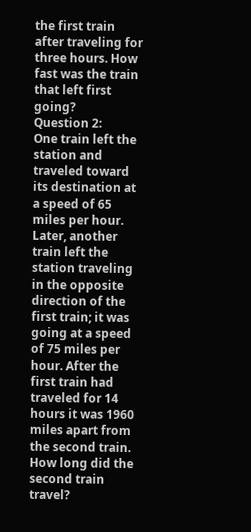the first train after traveling for three hours. How fast was the train that left first going?
Question 2:
One train left the station and traveled toward its destination at a speed of 65 miles per hour. Later, another train left the station traveling in the opposite direction of the first train; it was going at a speed of 75 miles per hour. After the first train had traveled for 14 hours it was 1960 miles apart from the second train. How long did the second train travel?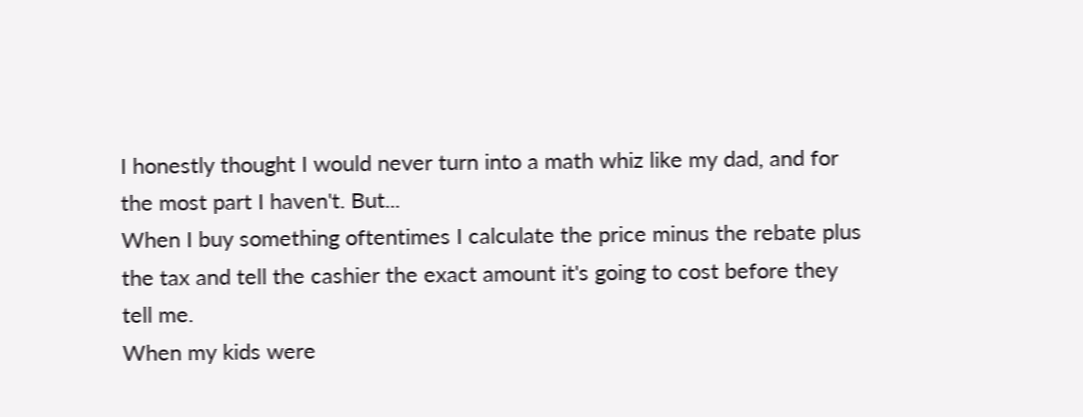I honestly thought I would never turn into a math whiz like my dad, and for the most part I haven't. But...
When I buy something oftentimes I calculate the price minus the rebate plus the tax and tell the cashier the exact amount it's going to cost before they tell me.
When my kids were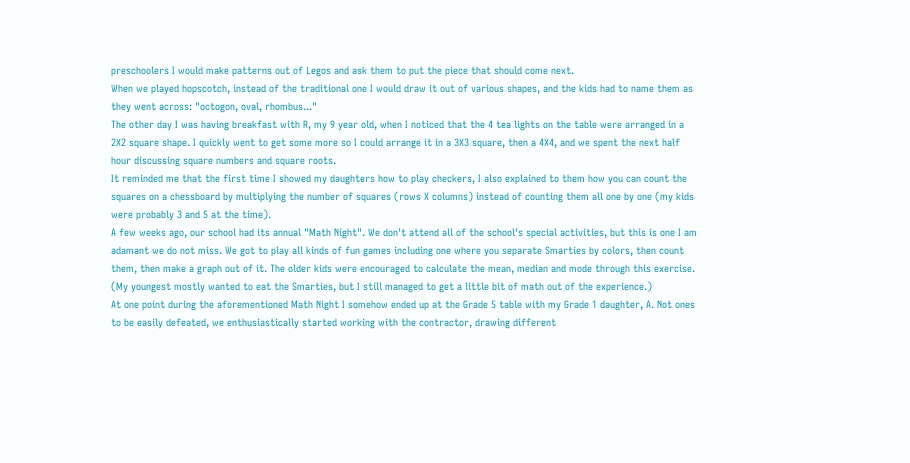preschoolers I would make patterns out of Legos and ask them to put the piece that should come next.
When we played hopscotch, instead of the traditional one I would draw it out of various shapes, and the kids had to name them as they went across: "octogon, oval, rhombus..."
The other day I was having breakfast with R, my 9 year old, when I noticed that the 4 tea lights on the table were arranged in a 2X2 square shape. I quickly went to get some more so I could arrange it in a 3X3 square, then a 4X4, and we spent the next half hour discussing square numbers and square roots.
It reminded me that the first time I showed my daughters how to play checkers, I also explained to them how you can count the squares on a chessboard by multiplying the number of squares (rows X columns) instead of counting them all one by one (my kids were probably 3 and 5 at the time).
A few weeks ago, our school had its annual "Math Night". We don't attend all of the school's special activities, but this is one I am adamant we do not miss. We got to play all kinds of fun games including one where you separate Smarties by colors, then count them, then make a graph out of it. The older kids were encouraged to calculate the mean, median and mode through this exercise. (My youngest mostly wanted to eat the Smarties, but I still managed to get a little bit of math out of the experience.)
At one point during the aforementioned Math Night I somehow ended up at the Grade 5 table with my Grade 1 daughter, A. Not ones to be easily defeated, we enthusiastically started working with the contractor, drawing different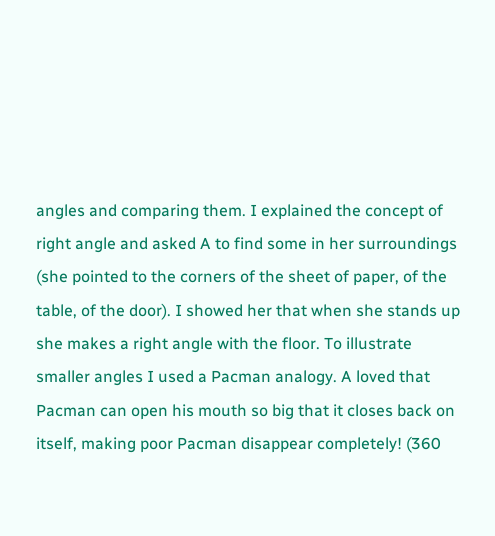angles and comparing them. I explained the concept of right angle and asked A to find some in her surroundings (she pointed to the corners of the sheet of paper, of the table, of the door). I showed her that when she stands up she makes a right angle with the floor. To illustrate smaller angles I used a Pacman analogy. A loved that Pacman can open his mouth so big that it closes back on itself, making poor Pacman disappear completely! (360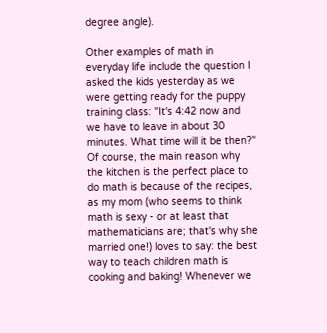degree angle).

Other examples of math in everyday life include the question I asked the kids yesterday as we were getting ready for the puppy training class: "It's 4:42 now and we have to leave in about 30 minutes. What time will it be then?"
Of course, the main reason why the kitchen is the perfect place to do math is because of the recipes, as my mom (who seems to think math is sexy - or at least that mathematicians are; that's why she married one!) loves to say: the best way to teach children math is cooking and baking! Whenever we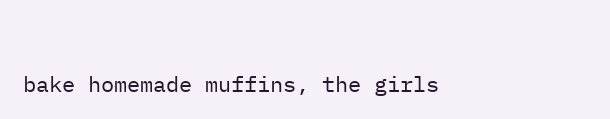bake homemade muffins, the girls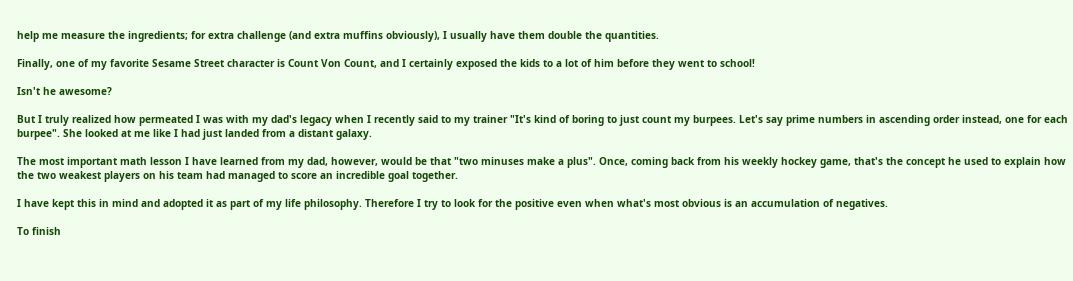help me measure the ingredients; for extra challenge (and extra muffins obviously), I usually have them double the quantities.

Finally, one of my favorite Sesame Street character is Count Von Count, and I certainly exposed the kids to a lot of him before they went to school!

Isn't he awesome?

But I truly realized how permeated I was with my dad's legacy when I recently said to my trainer "It's kind of boring to just count my burpees. Let's say prime numbers in ascending order instead, one for each burpee". She looked at me like I had just landed from a distant galaxy.

The most important math lesson I have learned from my dad, however, would be that "two minuses make a plus". Once, coming back from his weekly hockey game, that's the concept he used to explain how the two weakest players on his team had managed to score an incredible goal together.

I have kept this in mind and adopted it as part of my life philosophy. Therefore I try to look for the positive even when what's most obvious is an accumulation of negatives.

To finish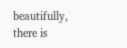beautifully, there is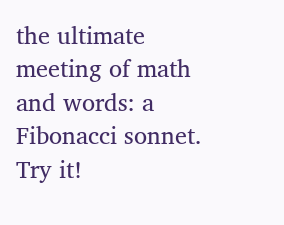the ultimate meeting of math and words: a Fibonacci sonnet. Try it!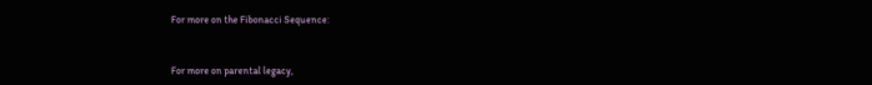For more on the Fibonacci Sequence:


For more on parental legacy,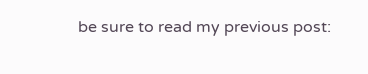be sure to read my previous post: